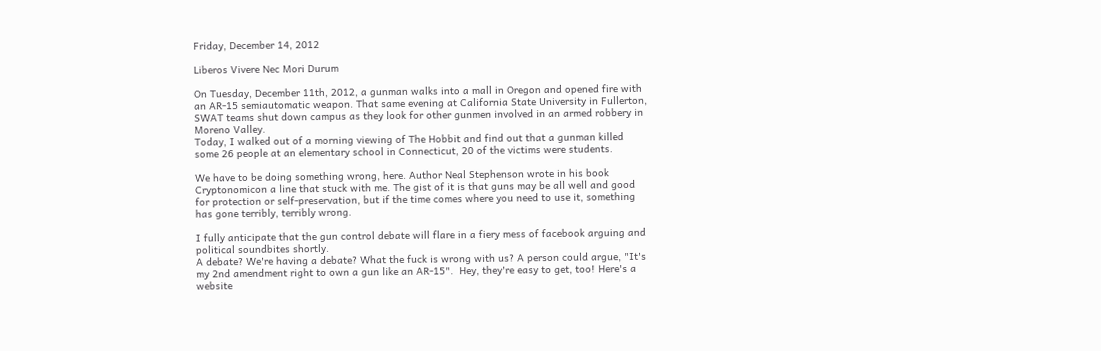Friday, December 14, 2012

Liberos Vivere Nec Mori Durum

On Tuesday, December 11th, 2012, a gunman walks into a mall in Oregon and opened fire with an AR-15 semiautomatic weapon. That same evening at California State University in Fullerton, SWAT teams shut down campus as they look for other gunmen involved in an armed robbery in Moreno Valley.
Today, I walked out of a morning viewing of The Hobbit and find out that a gunman killed some 26 people at an elementary school in Connecticut, 20 of the victims were students.

We have to be doing something wrong, here. Author Neal Stephenson wrote in his book Cryptonomicon a line that stuck with me. The gist of it is that guns may be all well and good for protection or self-preservation, but if the time comes where you need to use it, something has gone terribly, terribly wrong.

I fully anticipate that the gun control debate will flare in a fiery mess of facebook arguing and political soundbites shortly.
A debate? We're having a debate? What the fuck is wrong with us? A person could argue, "It's my 2nd amendment right to own a gun like an AR-15".  Hey, they're easy to get, too! Here's a website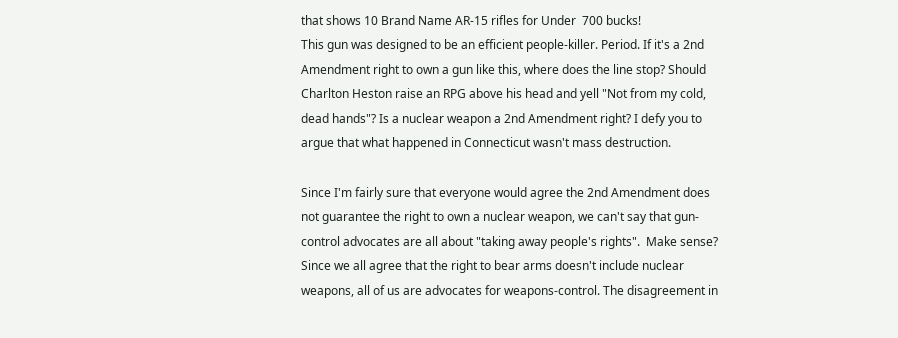that shows 10 Brand Name AR-15 rifles for Under  700 bucks!
This gun was designed to be an efficient people-killer. Period. If it's a 2nd Amendment right to own a gun like this, where does the line stop? Should Charlton Heston raise an RPG above his head and yell "Not from my cold, dead hands"? Is a nuclear weapon a 2nd Amendment right? I defy you to argue that what happened in Connecticut wasn't mass destruction.

Since I'm fairly sure that everyone would agree the 2nd Amendment does not guarantee the right to own a nuclear weapon, we can't say that gun-control advocates are all about "taking away people's rights".  Make sense? Since we all agree that the right to bear arms doesn't include nuclear weapons, all of us are advocates for weapons-control. The disagreement in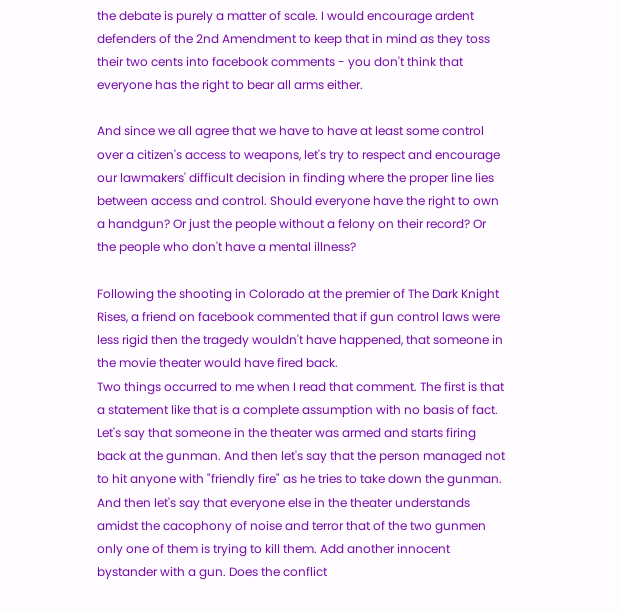the debate is purely a matter of scale. I would encourage ardent defenders of the 2nd Amendment to keep that in mind as they toss their two cents into facebook comments - you don't think that everyone has the right to bear all arms either.

And since we all agree that we have to have at least some control over a citizen's access to weapons, let's try to respect and encourage our lawmakers' difficult decision in finding where the proper line lies between access and control. Should everyone have the right to own a handgun? Or just the people without a felony on their record? Or the people who don't have a mental illness?

Following the shooting in Colorado at the premier of The Dark Knight Rises, a friend on facebook commented that if gun control laws were less rigid then the tragedy wouldn't have happened, that someone in the movie theater would have fired back.
Two things occurred to me when I read that comment. The first is that a statement like that is a complete assumption with no basis of fact. Let's say that someone in the theater was armed and starts firing back at the gunman. And then let's say that the person managed not to hit anyone with "friendly fire" as he tries to take down the gunman. And then let's say that everyone else in the theater understands amidst the cacophony of noise and terror that of the two gunmen only one of them is trying to kill them. Add another innocent bystander with a gun. Does the conflict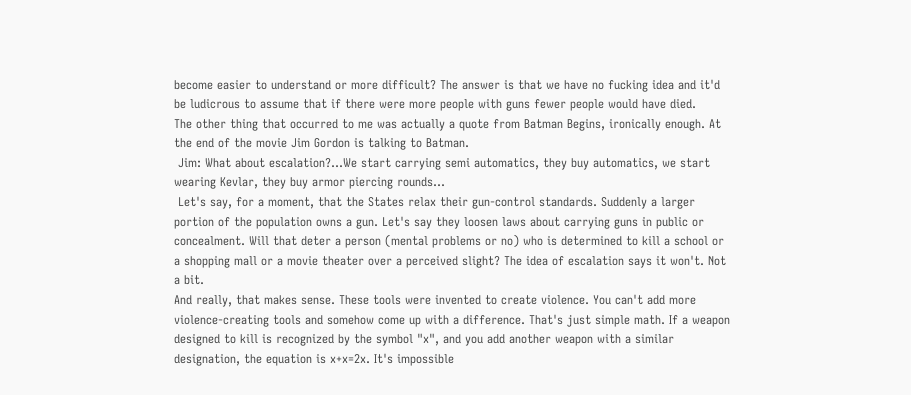become easier to understand or more difficult? The answer is that we have no fucking idea and it'd be ludicrous to assume that if there were more people with guns fewer people would have died.
The other thing that occurred to me was actually a quote from Batman Begins, ironically enough. At the end of the movie Jim Gordon is talking to Batman.
 Jim: What about escalation?...We start carrying semi automatics, they buy automatics, we start wearing Kevlar, they buy armor piercing rounds...
 Let's say, for a moment, that the States relax their gun-control standards. Suddenly a larger portion of the population owns a gun. Let's say they loosen laws about carrying guns in public or concealment. Will that deter a person (mental problems or no) who is determined to kill a school or a shopping mall or a movie theater over a perceived slight? The idea of escalation says it won't. Not a bit.
And really, that makes sense. These tools were invented to create violence. You can't add more violence-creating tools and somehow come up with a difference. That's just simple math. If a weapon designed to kill is recognized by the symbol "x", and you add another weapon with a similar designation, the equation is x+x=2x. It's impossible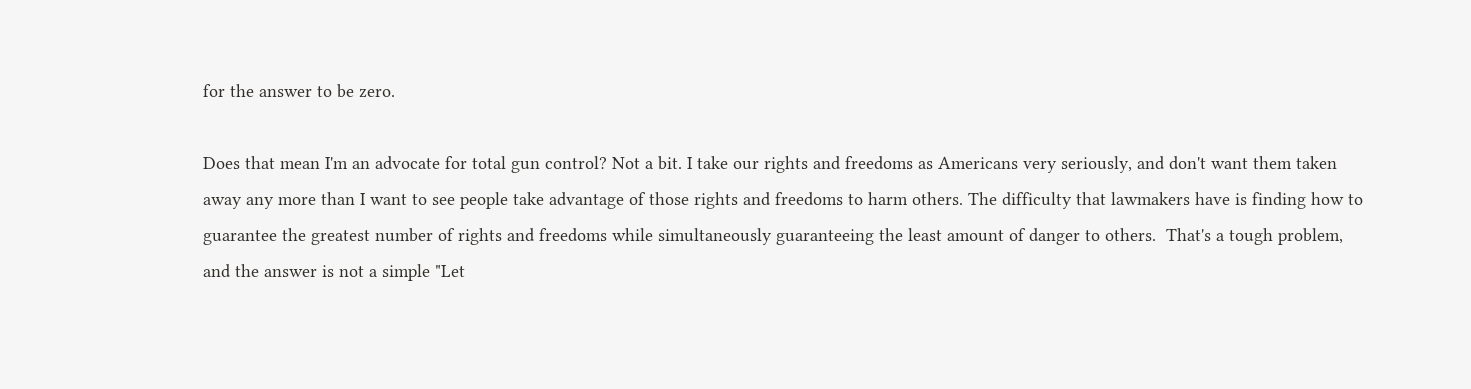for the answer to be zero.

Does that mean I'm an advocate for total gun control? Not a bit. I take our rights and freedoms as Americans very seriously, and don't want them taken away any more than I want to see people take advantage of those rights and freedoms to harm others. The difficulty that lawmakers have is finding how to guarantee the greatest number of rights and freedoms while simultaneously guaranteeing the least amount of danger to others.  That's a tough problem, and the answer is not a simple "Let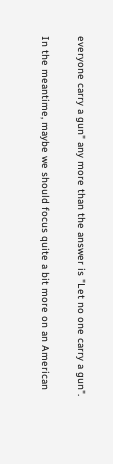everyone carry a gun" any more than the answer is "Let no one carry a gun".

In the meantime, maybe we should focus quite a bit more on an American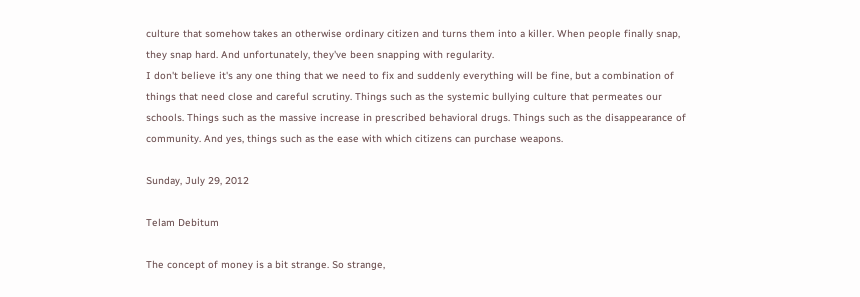culture that somehow takes an otherwise ordinary citizen and turns them into a killer. When people finally snap, they snap hard. And unfortunately, they've been snapping with regularity.
I don't believe it's any one thing that we need to fix and suddenly everything will be fine, but a combination of things that need close and careful scrutiny. Things such as the systemic bullying culture that permeates our schools. Things such as the massive increase in prescribed behavioral drugs. Things such as the disappearance of community. And yes, things such as the ease with which citizens can purchase weapons.

Sunday, July 29, 2012

Telam Debitum

The concept of money is a bit strange. So strange,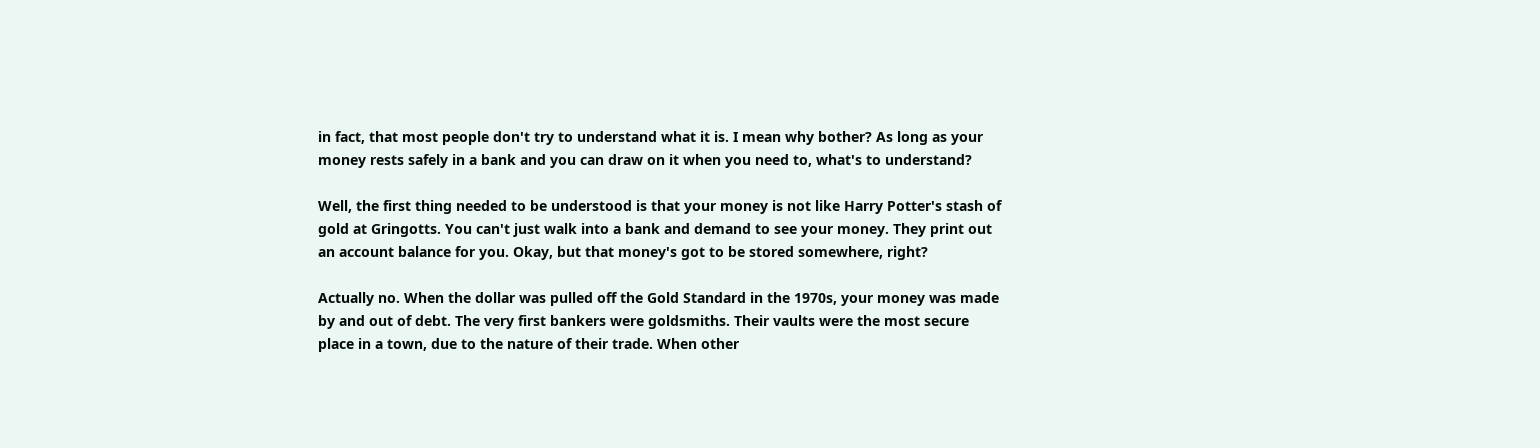in fact, that most people don't try to understand what it is. I mean why bother? As long as your money rests safely in a bank and you can draw on it when you need to, what's to understand?

Well, the first thing needed to be understood is that your money is not like Harry Potter's stash of gold at Gringotts. You can't just walk into a bank and demand to see your money. They print out an account balance for you. Okay, but that money's got to be stored somewhere, right?

Actually no. When the dollar was pulled off the Gold Standard in the 1970s, your money was made by and out of debt. The very first bankers were goldsmiths. Their vaults were the most secure place in a town, due to the nature of their trade. When other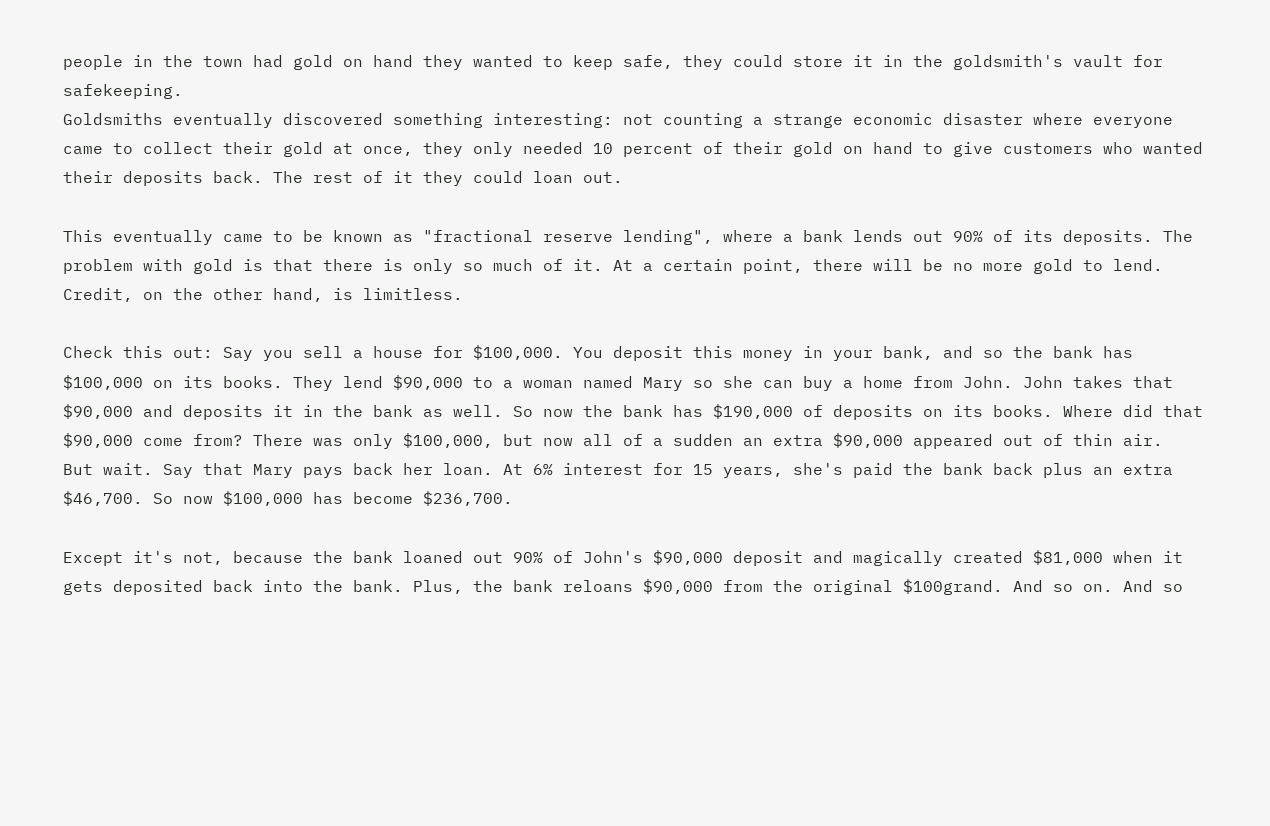people in the town had gold on hand they wanted to keep safe, they could store it in the goldsmith's vault for safekeeping.
Goldsmiths eventually discovered something interesting: not counting a strange economic disaster where everyone came to collect their gold at once, they only needed 10 percent of their gold on hand to give customers who wanted their deposits back. The rest of it they could loan out.

This eventually came to be known as "fractional reserve lending", where a bank lends out 90% of its deposits. The problem with gold is that there is only so much of it. At a certain point, there will be no more gold to lend. Credit, on the other hand, is limitless.

Check this out: Say you sell a house for $100,000. You deposit this money in your bank, and so the bank has $100,000 on its books. They lend $90,000 to a woman named Mary so she can buy a home from John. John takes that $90,000 and deposits it in the bank as well. So now the bank has $190,000 of deposits on its books. Where did that $90,000 come from? There was only $100,000, but now all of a sudden an extra $90,000 appeared out of thin air.
But wait. Say that Mary pays back her loan. At 6% interest for 15 years, she's paid the bank back plus an extra $46,700. So now $100,000 has become $236,700.

Except it's not, because the bank loaned out 90% of John's $90,000 deposit and magically created $81,000 when it gets deposited back into the bank. Plus, the bank reloans $90,000 from the original $100grand. And so on. And so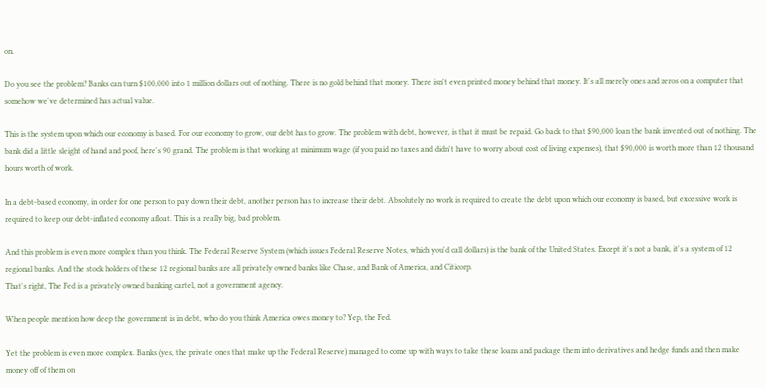on.

Do you see the problem? Banks can turn $100,000 into 1 million dollars out of nothing. There is no gold behind that money. There isn't even printed money behind that money. It's all merely ones and zeros on a computer that somehow we've determined has actual value.

This is the system upon which our economy is based. For our economy to grow, our debt has to grow. The problem with debt, however, is that it must be repaid. Go back to that $90,000 loan the bank invented out of nothing. The bank did a little sleight of hand and poof, here's 90 grand. The problem is that working at minimum wage (if you paid no taxes and didn't have to worry about cost of living expenses), that $90,000 is worth more than 12 thousand hours worth of work.

In a debt-based economy, in order for one person to pay down their debt, another person has to increase their debt. Absolutely no work is required to create the debt upon which our economy is based, but excessive work is required to keep our debt-inflated economy afloat. This is a really big, bad problem.

And this problem is even more complex than you think. The Federal Reserve System (which issues Federal Reserve Notes, which you'd call dollars) is the bank of the United States. Except it's not a bank, it's a system of 12 regional banks. And the stock holders of these 12 regional banks are all privately owned banks like Chase, and Bank of America, and Citicorp.
That's right, The Fed is a privately owned banking cartel, not a government agency.

When people mention how deep the government is in debt, who do you think America owes money to? Yep, the Fed.

Yet the problem is even more complex. Banks (yes, the private ones that make up the Federal Reserve) managed to come up with ways to take these loans and package them into derivatives and hedge funds and then make money off of them on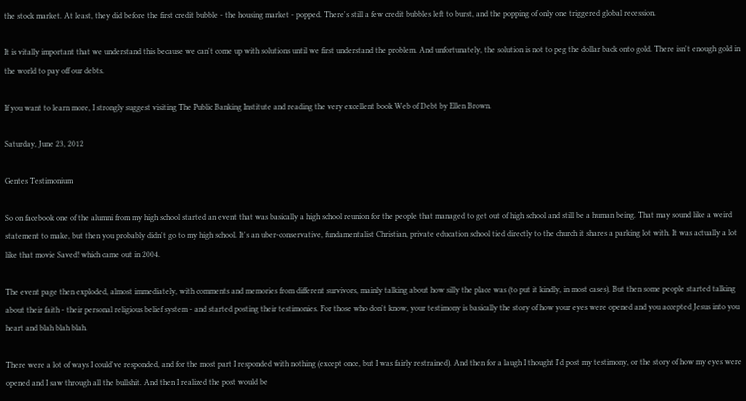the stock market. At least, they did before the first credit bubble - the housing market - popped. There's still a few credit bubbles left to burst, and the popping of only one triggered global recession.

It is vitally important that we understand this because we can't come up with solutions until we first understand the problem. And unfortunately, the solution is not to peg the dollar back onto gold. There isn't enough gold in the world to pay off our debts.

If you want to learn more, I strongly suggest visiting The Public Banking Institute and reading the very excellent book Web of Debt by Ellen Brown.

Saturday, June 23, 2012

Gentes Testimonium

So on facebook one of the alumni from my high school started an event that was basically a high school reunion for the people that managed to get out of high school and still be a human being. That may sound like a weird statement to make, but then you probably didn't go to my high school. It's an uber-conservative, fundamentalist Christian, private education school tied directly to the church it shares a parking lot with. It was actually a lot like that movie Saved! which came out in 2004.

The event page then exploded, almost immediately, with comments and memories from different survivors, mainly talking about how silly the place was (to put it kindly, in most cases). But then some people started talking about their faith - their personal religious belief system - and started posting their testimonies. For those who don't know, your testimony is basically the story of how your eyes were opened and you accepted Jesus into you heart and blah blah blah.

There were a lot of ways I could've responded, and for the most part I responded with nothing (except once, but I was fairly restrained). And then for a laugh I thought I'd post my testimony, or the story of how my eyes were opened and I saw through all the bullshit. And then I realized the post would be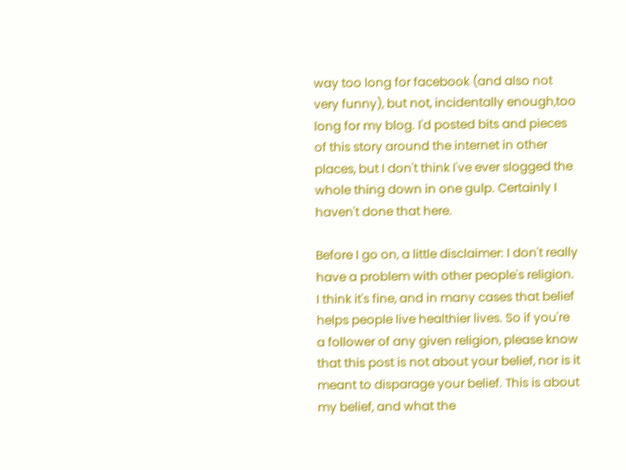way too long for facebook (and also not very funny), but not, incidentally enough,too long for my blog. I'd posted bits and pieces of this story around the internet in other places, but I don't think I've ever slogged the whole thing down in one gulp. Certainly I haven't done that here.

Before I go on, a little disclaimer: I don't really have a problem with other people's religion. I think it's fine, and in many cases that belief helps people live healthier lives. So if you're a follower of any given religion, please know that this post is not about your belief, nor is it meant to disparage your belief. This is about my belief, and what the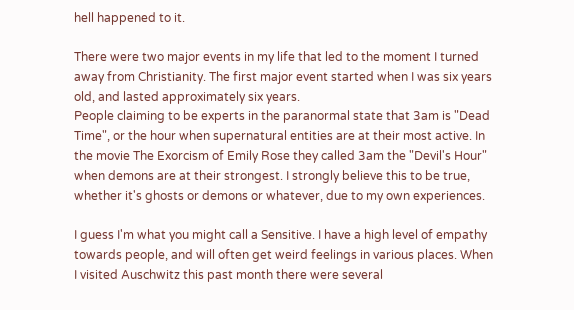hell happened to it.

There were two major events in my life that led to the moment I turned away from Christianity. The first major event started when I was six years old, and lasted approximately six years.
People claiming to be experts in the paranormal state that 3am is "Dead Time", or the hour when supernatural entities are at their most active. In the movie The Exorcism of Emily Rose they called 3am the "Devil's Hour" when demons are at their strongest. I strongly believe this to be true, whether it's ghosts or demons or whatever, due to my own experiences.

I guess I'm what you might call a Sensitive. I have a high level of empathy towards people, and will often get weird feelings in various places. When I visited Auschwitz this past month there were several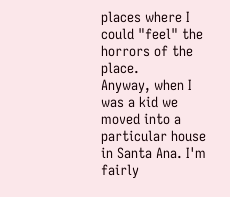places where I could "feel" the horrors of the place.
Anyway, when I was a kid we moved into a particular house in Santa Ana. I'm fairly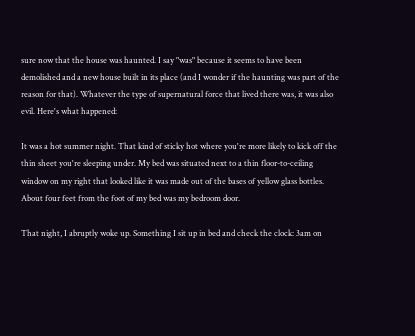sure now that the house was haunted. I say "was" because it seems to have been demolished and a new house built in its place (and I wonder if the haunting was part of the reason for that). Whatever the type of supernatural force that lived there was, it was also evil. Here's what happened:

It was a hot summer night. That kind of sticky hot where you're more likely to kick off the thin sheet you're sleeping under. My bed was situated next to a thin floor-to-ceiling window on my right that looked like it was made out of the bases of yellow glass bottles. About four feet from the foot of my bed was my bedroom door.

That night, I abruptly woke up. Something I sit up in bed and check the clock: 3am on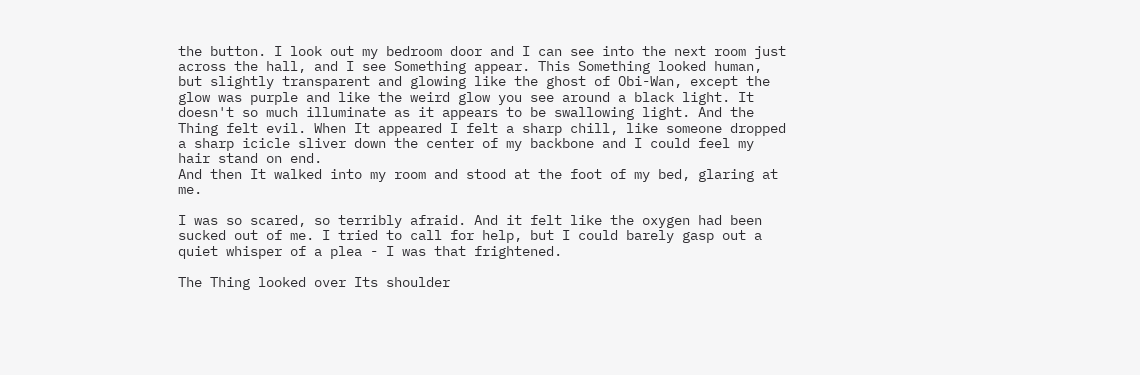the button. I look out my bedroom door and I can see into the next room just across the hall, and I see Something appear. This Something looked human, but slightly transparent and glowing like the ghost of Obi-Wan, except the glow was purple and like the weird glow you see around a black light. It doesn't so much illuminate as it appears to be swallowing light. And the Thing felt evil. When It appeared I felt a sharp chill, like someone dropped a sharp icicle sliver down the center of my backbone and I could feel my hair stand on end.
And then It walked into my room and stood at the foot of my bed, glaring at me.

I was so scared, so terribly afraid. And it felt like the oxygen had been sucked out of me. I tried to call for help, but I could barely gasp out a quiet whisper of a plea - I was that frightened.

The Thing looked over Its shoulder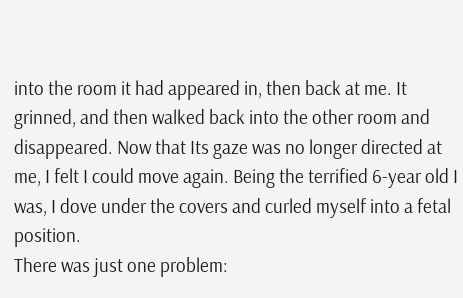into the room it had appeared in, then back at me. It grinned, and then walked back into the other room and disappeared. Now that Its gaze was no longer directed at me, I felt I could move again. Being the terrified 6-year old I was, I dove under the covers and curled myself into a fetal position.
There was just one problem: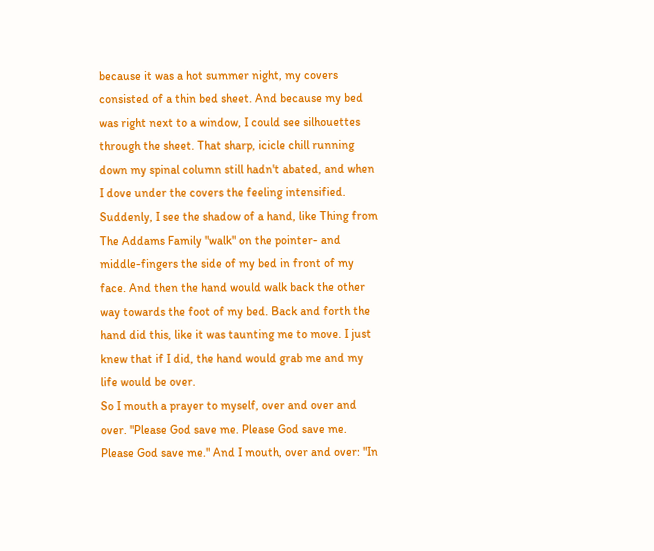because it was a hot summer night, my covers consisted of a thin bed sheet. And because my bed was right next to a window, I could see silhouettes through the sheet. That sharp, icicle chill running down my spinal column still hadn't abated, and when I dove under the covers the feeling intensified.
Suddenly, I see the shadow of a hand, like Thing from The Addams Family "walk" on the pointer- and middle-fingers the side of my bed in front of my face. And then the hand would walk back the other way towards the foot of my bed. Back and forth the hand did this, like it was taunting me to move. I just knew that if I did, the hand would grab me and my life would be over.
So I mouth a prayer to myself, over and over and over. "Please God save me. Please God save me. Please God save me." And I mouth, over and over: "In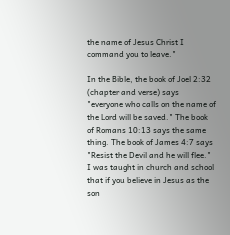the name of Jesus Christ I command you to leave."

In the Bible, the book of Joel 2:32 (chapter and verse) says "everyone who calls on the name of the Lord will be saved." The book of Romans 10:13 says the same thing. The book of James 4:7 says "Resist the Devil and he will flee." I was taught in church and school that if you believe in Jesus as the son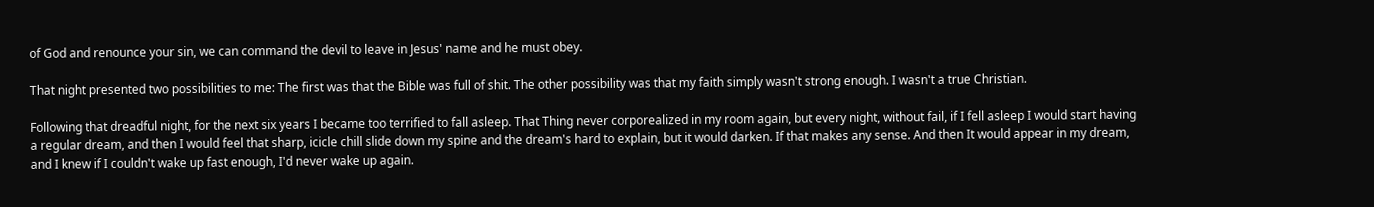of God and renounce your sin, we can command the devil to leave in Jesus' name and he must obey.

That night presented two possibilities to me: The first was that the Bible was full of shit. The other possibility was that my faith simply wasn't strong enough. I wasn't a true Christian.

Following that dreadful night, for the next six years I became too terrified to fall asleep. That Thing never corporealized in my room again, but every night, without fail, if I fell asleep I would start having a regular dream, and then I would feel that sharp, icicle chill slide down my spine and the dream's hard to explain, but it would darken. If that makes any sense. And then It would appear in my dream, and I knew if I couldn't wake up fast enough, I'd never wake up again.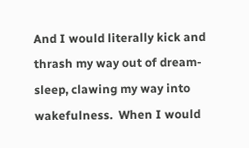And I would literally kick and thrash my way out of dream-sleep, clawing my way into wakefulness.  When I would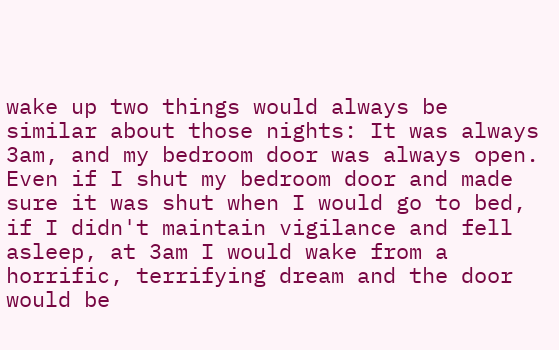wake up two things would always be similar about those nights: It was always 3am, and my bedroom door was always open. Even if I shut my bedroom door and made sure it was shut when I would go to bed, if I didn't maintain vigilance and fell asleep, at 3am I would wake from a horrific, terrifying dream and the door would be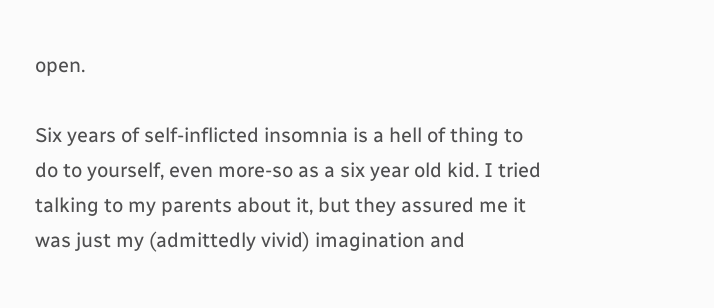open.

Six years of self-inflicted insomnia is a hell of thing to do to yourself, even more-so as a six year old kid. I tried talking to my parents about it, but they assured me it was just my (admittedly vivid) imagination and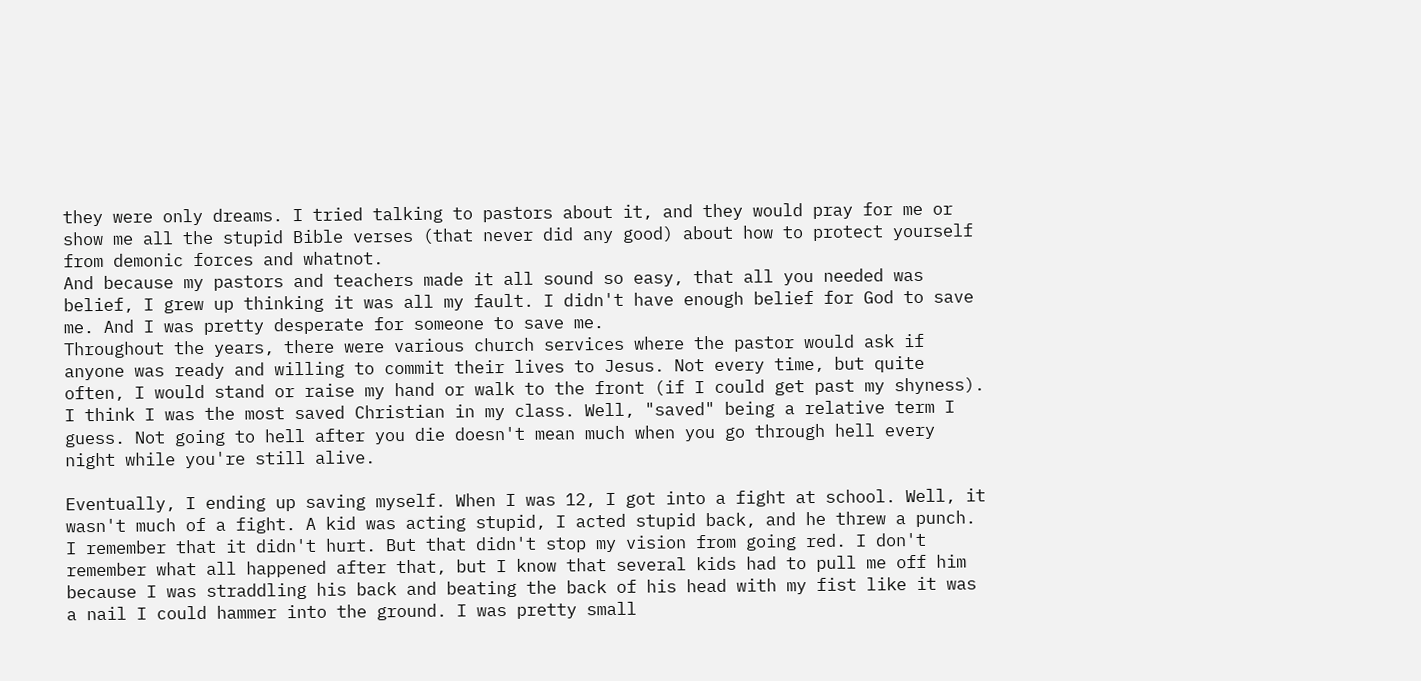they were only dreams. I tried talking to pastors about it, and they would pray for me or show me all the stupid Bible verses (that never did any good) about how to protect yourself from demonic forces and whatnot.
And because my pastors and teachers made it all sound so easy, that all you needed was belief, I grew up thinking it was all my fault. I didn't have enough belief for God to save me. And I was pretty desperate for someone to save me.
Throughout the years, there were various church services where the pastor would ask if anyone was ready and willing to commit their lives to Jesus. Not every time, but quite often, I would stand or raise my hand or walk to the front (if I could get past my shyness). I think I was the most saved Christian in my class. Well, "saved" being a relative term I guess. Not going to hell after you die doesn't mean much when you go through hell every night while you're still alive.

Eventually, I ending up saving myself. When I was 12, I got into a fight at school. Well, it wasn't much of a fight. A kid was acting stupid, I acted stupid back, and he threw a punch. I remember that it didn't hurt. But that didn't stop my vision from going red. I don't remember what all happened after that, but I know that several kids had to pull me off him because I was straddling his back and beating the back of his head with my fist like it was a nail I could hammer into the ground. I was pretty small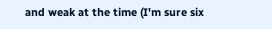and weak at the time (I'm sure six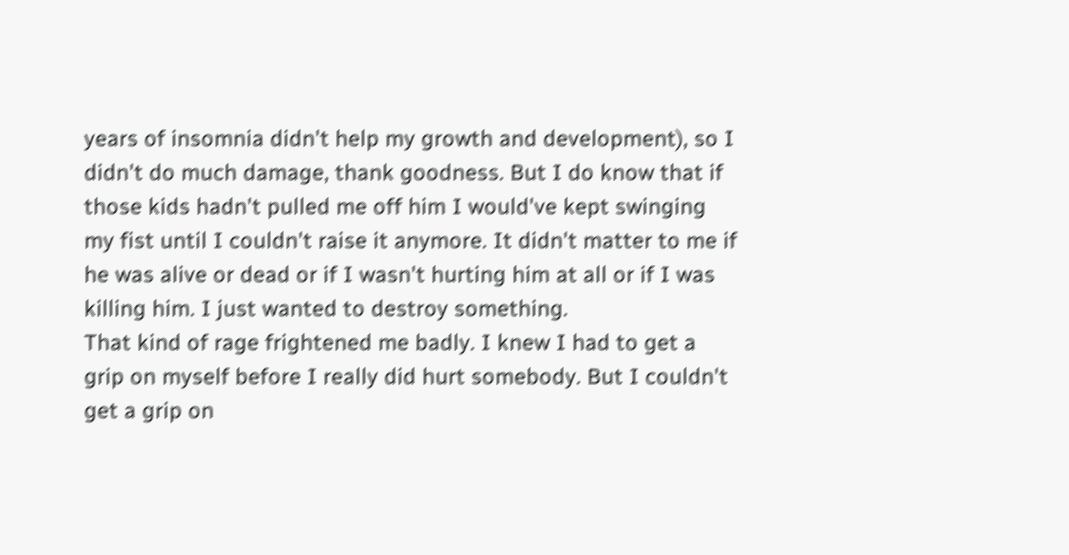years of insomnia didn't help my growth and development), so I didn't do much damage, thank goodness. But I do know that if those kids hadn't pulled me off him I would've kept swinging my fist until I couldn't raise it anymore. It didn't matter to me if he was alive or dead or if I wasn't hurting him at all or if I was killing him. I just wanted to destroy something.
That kind of rage frightened me badly. I knew I had to get a grip on myself before I really did hurt somebody. But I couldn't get a grip on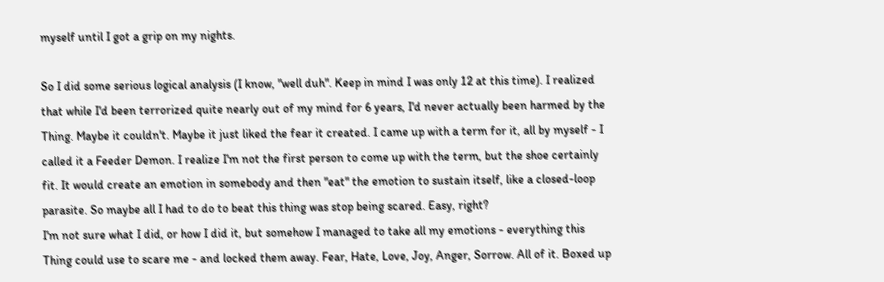myself until I got a grip on my nights.

So I did some serious logical analysis (I know, "well duh". Keep in mind I was only 12 at this time). I realized that while I'd been terrorized quite nearly out of my mind for 6 years, I'd never actually been harmed by the Thing. Maybe it couldn't. Maybe it just liked the fear it created. I came up with a term for it, all by myself - I called it a Feeder Demon. I realize I'm not the first person to come up with the term, but the shoe certainly fit. It would create an emotion in somebody and then "eat" the emotion to sustain itself, like a closed-loop parasite. So maybe all I had to do to beat this thing was stop being scared. Easy, right?
I'm not sure what I did, or how I did it, but somehow I managed to take all my emotions - everything this Thing could use to scare me - and locked them away. Fear, Hate, Love, Joy, Anger, Sorrow. All of it. Boxed up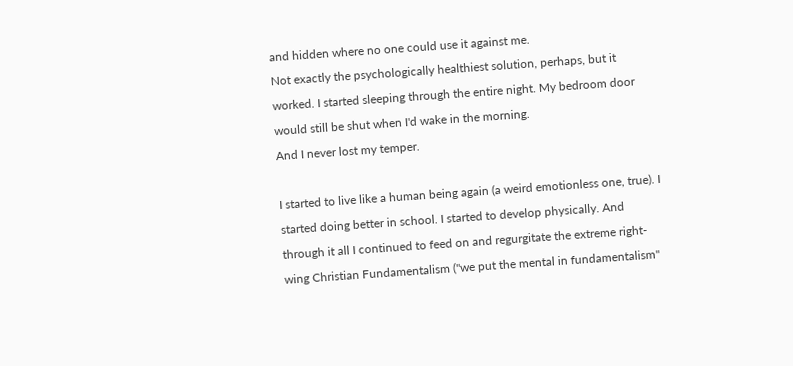and hidden where no one could use it against me.
Not exactly the psychologically healthiest solution, perhaps, but it worked. I started sleeping through the entire night. My bedroom door would still be shut when I'd wake in the morning.
And I never lost my temper.

I started to live like a human being again (a weird emotionless one, true). I started doing better in school. I started to develop physically. And through it all I continued to feed on and regurgitate the extreme right-wing Christian Fundamentalism ("we put the mental in fundamentalism"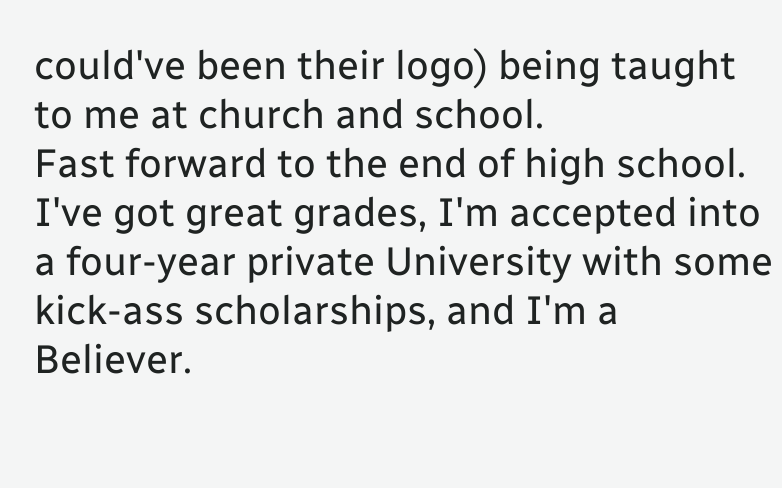could've been their logo) being taught to me at church and school.
Fast forward to the end of high school. I've got great grades, I'm accepted into a four-year private University with some kick-ass scholarships, and I'm a Believer.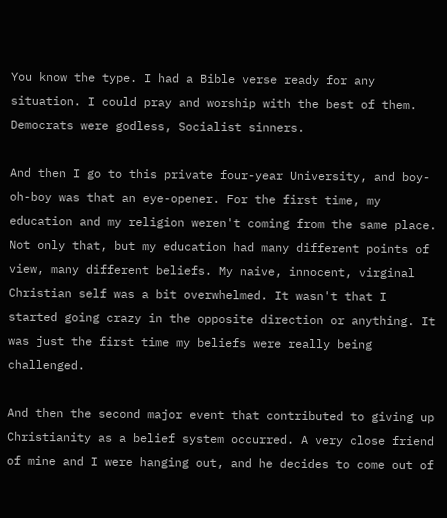You know the type. I had a Bible verse ready for any situation. I could pray and worship with the best of them. Democrats were godless, Socialist sinners.

And then I go to this private four-year University, and boy-oh-boy was that an eye-opener. For the first time, my education and my religion weren't coming from the same place. Not only that, but my education had many different points of view, many different beliefs. My naive, innocent, virginal Christian self was a bit overwhelmed. It wasn't that I started going crazy in the opposite direction or anything. It was just the first time my beliefs were really being challenged.

And then the second major event that contributed to giving up Christianity as a belief system occurred. A very close friend of mine and I were hanging out, and he decides to come out of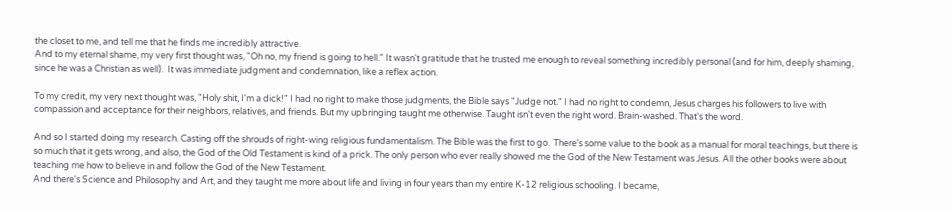the closet to me, and tell me that he finds me incredibly attractive.
And to my eternal shame, my very first thought was, "Oh no, my friend is going to hell." It wasn't gratitude that he trusted me enough to reveal something incredibly personal (and for him, deeply shaming, since he was a Christian as well).  It was immediate judgment and condemnation, like a reflex action.

To my credit, my very next thought was, "Holy shit, I'm a dick!" I had no right to make those judgments, the Bible says "Judge not." I had no right to condemn, Jesus charges his followers to live with compassion and acceptance for their neighbors, relatives, and friends. But my upbringing taught me otherwise. Taught isn't even the right word. Brain-washed. That's the word.

And so I started doing my research. Casting off the shrouds of right-wing religious fundamentalism. The Bible was the first to go.  There's some value to the book as a manual for moral teachings, but there is so much that it gets wrong, and also, the God of the Old Testament is kind of a prick. The only person who ever really showed me the God of the New Testament was Jesus. All the other books were about teaching me how to believe in and follow the God of the New Testament.
And there's Science and Philosophy and Art, and they taught me more about life and living in four years than my entire K-12 religious schooling. I became,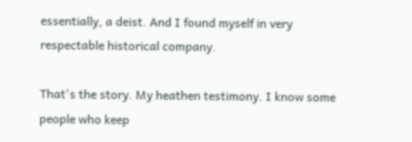essentially, a deist. And I found myself in very respectable historical company.

That's the story. My heathen testimony. I know some people who keep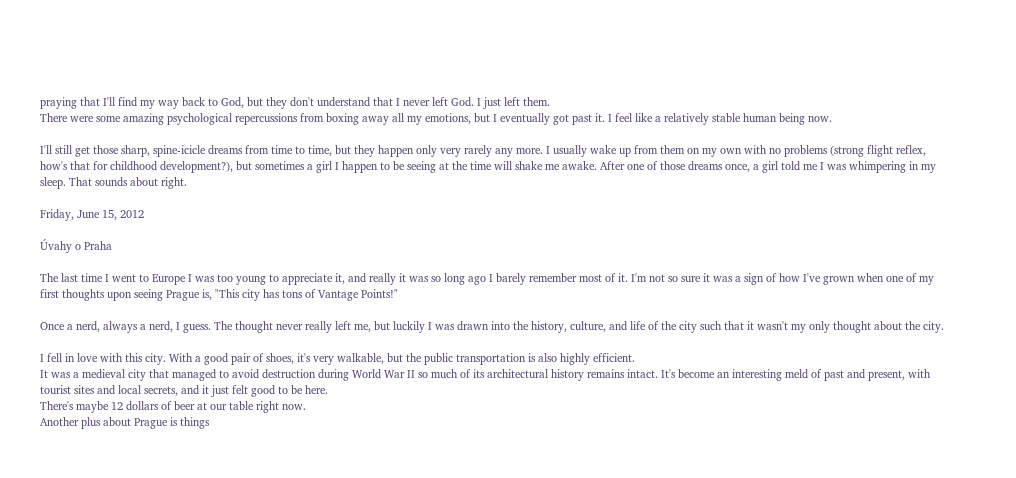praying that I'll find my way back to God, but they don't understand that I never left God. I just left them.
There were some amazing psychological repercussions from boxing away all my emotions, but I eventually got past it. I feel like a relatively stable human being now.

I'll still get those sharp, spine-icicle dreams from time to time, but they happen only very rarely any more. I usually wake up from them on my own with no problems (strong flight reflex, how's that for childhood development?), but sometimes a girl I happen to be seeing at the time will shake me awake. After one of those dreams once, a girl told me I was whimpering in my sleep. That sounds about right.

Friday, June 15, 2012

Úvahy o Praha

The last time I went to Europe I was too young to appreciate it, and really it was so long ago I barely remember most of it. I'm not so sure it was a sign of how I've grown when one of my first thoughts upon seeing Prague is, "This city has tons of Vantage Points!"

Once a nerd, always a nerd, I guess. The thought never really left me, but luckily I was drawn into the history, culture, and life of the city such that it wasn't my only thought about the city.

I fell in love with this city. With a good pair of shoes, it's very walkable, but the public transportation is also highly efficient.
It was a medieval city that managed to avoid destruction during World War II so much of its architectural history remains intact. It's become an interesting meld of past and present, with tourist sites and local secrets, and it just felt good to be here.
There's maybe 12 dollars of beer at our table right now.
Another plus about Prague is things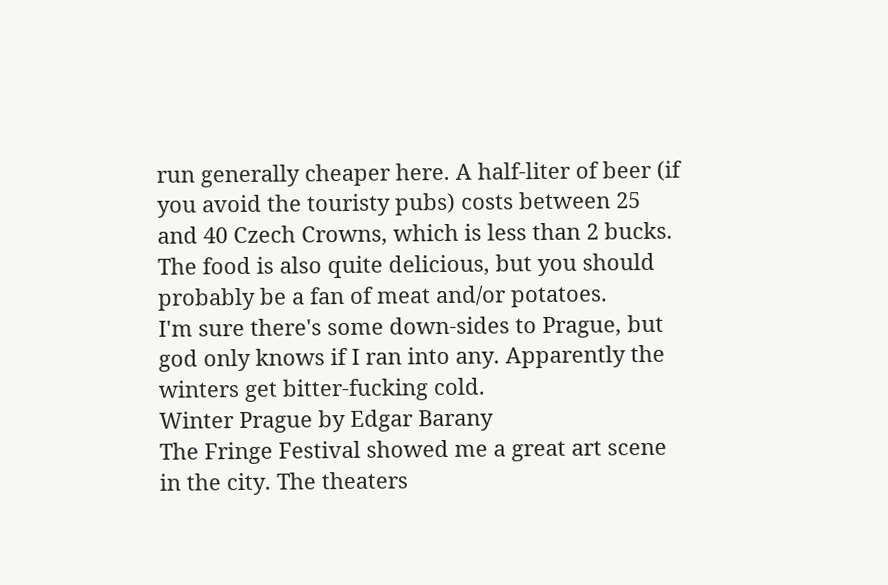run generally cheaper here. A half-liter of beer (if you avoid the touristy pubs) costs between 25 and 40 Czech Crowns, which is less than 2 bucks. The food is also quite delicious, but you should probably be a fan of meat and/or potatoes.
I'm sure there's some down-sides to Prague, but god only knows if I ran into any. Apparently the winters get bitter-fucking cold.
Winter Prague by Edgar Barany
The Fringe Festival showed me a great art scene in the city. The theaters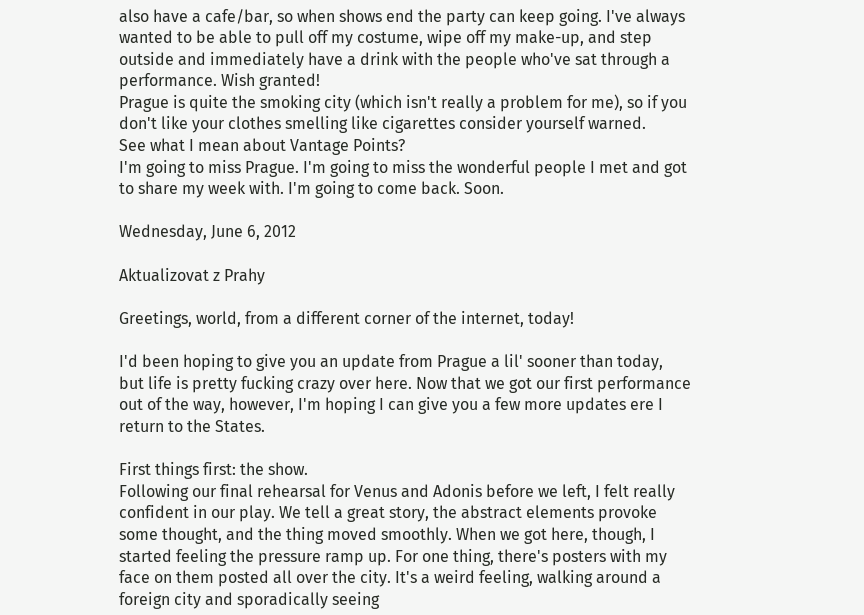also have a cafe/bar, so when shows end the party can keep going. I've always wanted to be able to pull off my costume, wipe off my make-up, and step outside and immediately have a drink with the people who've sat through a performance. Wish granted!
Prague is quite the smoking city (which isn't really a problem for me), so if you don't like your clothes smelling like cigarettes consider yourself warned.
See what I mean about Vantage Points?
I'm going to miss Prague. I'm going to miss the wonderful people I met and got to share my week with. I'm going to come back. Soon.

Wednesday, June 6, 2012

Aktualizovat z Prahy

Greetings, world, from a different corner of the internet, today!

I'd been hoping to give you an update from Prague a lil' sooner than today, but life is pretty fucking crazy over here. Now that we got our first performance out of the way, however, I'm hoping I can give you a few more updates ere I return to the States.

First things first: the show.
Following our final rehearsal for Venus and Adonis before we left, I felt really confident in our play. We tell a great story, the abstract elements provoke some thought, and the thing moved smoothly. When we got here, though, I started feeling the pressure ramp up. For one thing, there's posters with my face on them posted all over the city. It's a weird feeling, walking around a foreign city and sporadically seeing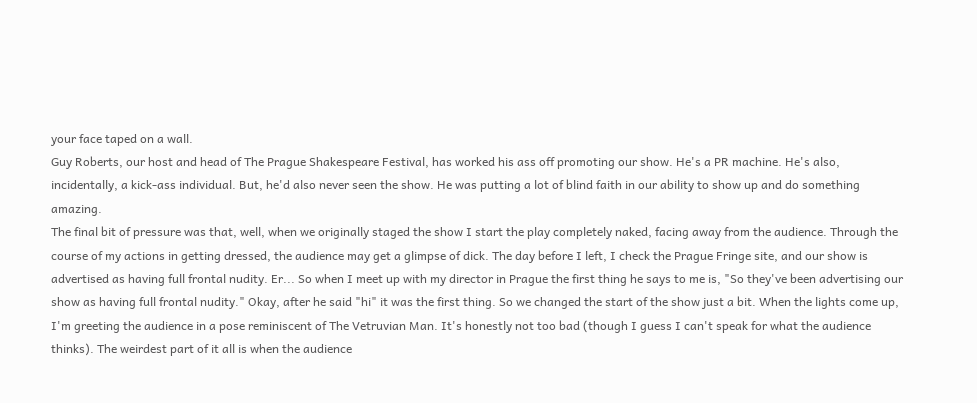your face taped on a wall.
Guy Roberts, our host and head of The Prague Shakespeare Festival, has worked his ass off promoting our show. He's a PR machine. He's also, incidentally, a kick-ass individual. But, he'd also never seen the show. He was putting a lot of blind faith in our ability to show up and do something amazing.
The final bit of pressure was that, well, when we originally staged the show I start the play completely naked, facing away from the audience. Through the course of my actions in getting dressed, the audience may get a glimpse of dick. The day before I left, I check the Prague Fringe site, and our show is advertised as having full frontal nudity. Er... So when I meet up with my director in Prague the first thing he says to me is, "So they've been advertising our show as having full frontal nudity." Okay, after he said "hi" it was the first thing. So we changed the start of the show just a bit. When the lights come up, I'm greeting the audience in a pose reminiscent of The Vetruvian Man. It's honestly not too bad (though I guess I can't speak for what the audience thinks). The weirdest part of it all is when the audience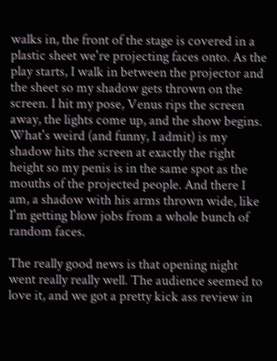walks in, the front of the stage is covered in a plastic sheet we're projecting faces onto. As the play starts, I walk in between the projector and the sheet so my shadow gets thrown on the screen. I hit my pose, Venus rips the screen away, the lights come up, and the show begins. What's weird (and funny, I admit) is my shadow hits the screen at exactly the right height so my penis is in the same spot as the mouths of the projected people. And there I am, a shadow with his arms thrown wide, like I'm getting blow jobs from a whole bunch of random faces.

The really good news is that opening night went really really well. The audience seemed to love it, and we got a pretty kick ass review in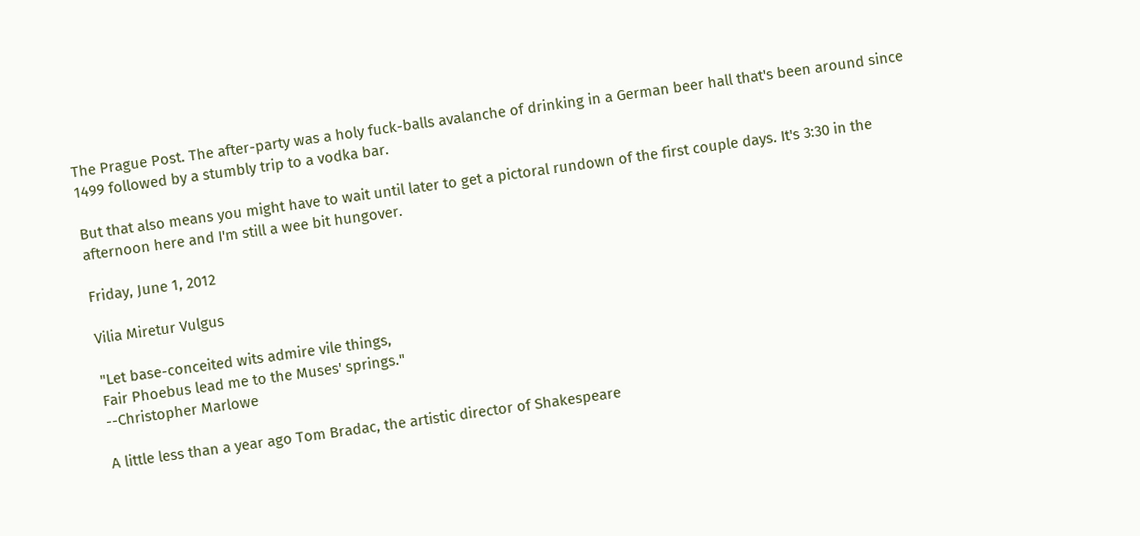The Prague Post. The after-party was a holy fuck-balls avalanche of drinking in a German beer hall that's been around since 1499 followed by a stumbly trip to a vodka bar.

But that also means you might have to wait until later to get a pictoral rundown of the first couple days. It's 3:30 in the afternoon here and I'm still a wee bit hungover.

Friday, June 1, 2012

Vilia Miretur Vulgus

"Let base-conceited wits admire vile things,
Fair Phoebus lead me to the Muses' springs."
--Christopher Marlowe

A little less than a year ago Tom Bradac, the artistic director of Shakespeare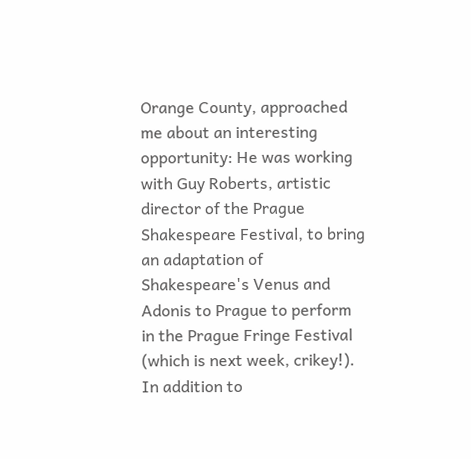Orange County, approached me about an interesting opportunity: He was working with Guy Roberts, artistic director of the Prague Shakespeare Festival, to bring an adaptation of Shakespeare's Venus and Adonis to Prague to perform in the Prague Fringe Festival (which is next week, crikey!). In addition to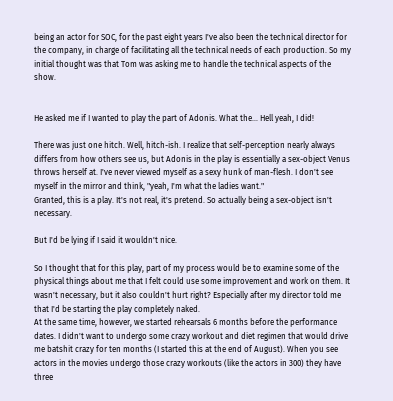being an actor for SOC, for the past eight years I've also been the technical director for the company, in charge of facilitating all the technical needs of each production. So my initial thought was that Tom was asking me to handle the technical aspects of the show.


He asked me if I wanted to play the part of Adonis. What the... Hell yeah, I did!

There was just one hitch. Well, hitch-ish. I realize that self-perception nearly always differs from how others see us, but Adonis in the play is essentially a sex-object Venus throws herself at. I've never viewed myself as a sexy hunk of man-flesh. I don't see myself in the mirror and think, "yeah, I'm what the ladies want."
Granted, this is a play. It's not real, it's pretend. So actually being a sex-object isn't necessary.

But I'd be lying if I said it wouldn't nice.

So I thought that for this play, part of my process would be to examine some of the physical things about me that I felt could use some improvement and work on them. It wasn't necessary, but it also couldn't hurt right? Especially after my director told me that I'd be starting the play completely naked.
At the same time, however, we started rehearsals 6 months before the performance dates. I didn't want to undergo some crazy workout and diet regimen that would drive me batshit crazy for ten months (I started this at the end of August). When you see actors in the movies undergo those crazy workouts (like the actors in 300) they have three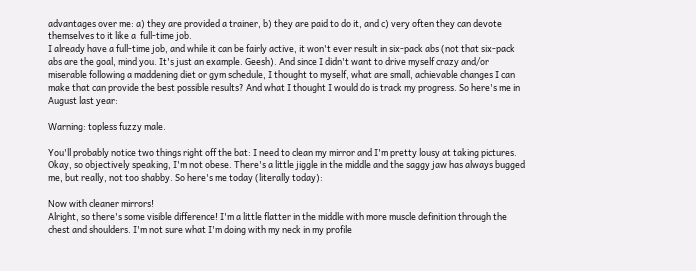advantages over me: a) they are provided a trainer, b) they are paid to do it, and c) very often they can devote themselves to it like a  full-time job.
I already have a full-time job, and while it can be fairly active, it won't ever result in six-pack abs (not that six-pack abs are the goal, mind you. It's just an example. Geesh). And since I didn't want to drive myself crazy and/or miserable following a maddening diet or gym schedule, I thought to myself, what are small, achievable changes I can make that can provide the best possible results? And what I thought I would do is track my progress. So here's me in August last year:

Warning: topless fuzzy male.

You'll probably notice two things right off the bat: I need to clean my mirror and I'm pretty lousy at taking pictures. Okay, so objectively speaking, I'm not obese. There's a little jiggle in the middle and the saggy jaw has always bugged me, but really, not too shabby. So here's me today (literally today):

Now with cleaner mirrors!
Alright, so there's some visible difference! I'm a little flatter in the middle with more muscle definition through the chest and shoulders. I'm not sure what I'm doing with my neck in my profile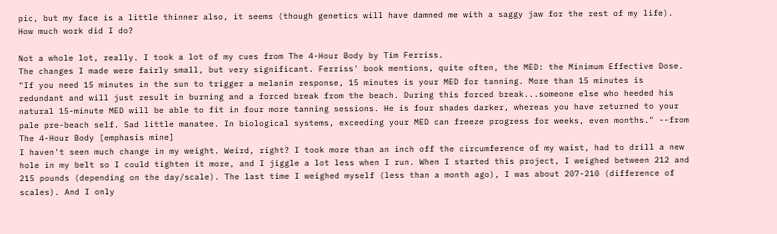pic, but my face is a little thinner also, it seems (though genetics will have damned me with a saggy jaw for the rest of my life). How much work did I do?

Not a whole lot, really. I took a lot of my cues from The 4-Hour Body by Tim Ferriss.
The changes I made were fairly small, but very significant. Ferriss' book mentions, quite often, the MED: the Minimum Effective Dose.
"If you need 15 minutes in the sun to trigger a melanin response, 15 minutes is your MED for tanning. More than 15 minutes is redundant and will just result in burning and a forced break from the beach. During this forced break...someone else who heeded his natural 15-minute MED will be able to fit in four more tanning sessions. He is four shades darker, whereas you have returned to your pale pre-beach self. Sad little manatee. In biological systems, exceeding your MED can freeze progress for weeks, even months." --from The 4-Hour Body [emphasis mine]
I haven't seen much change in my weight. Weird, right? I took more than an inch off the circumference of my waist, had to drill a new hole in my belt so I could tighten it more, and I jiggle a lot less when I run. When I started this project, I weighed between 212 and 215 pounds (depending on the day/scale). The last time I weighed myself (less than a month ago), I was about 207-210 (difference of scales). And I only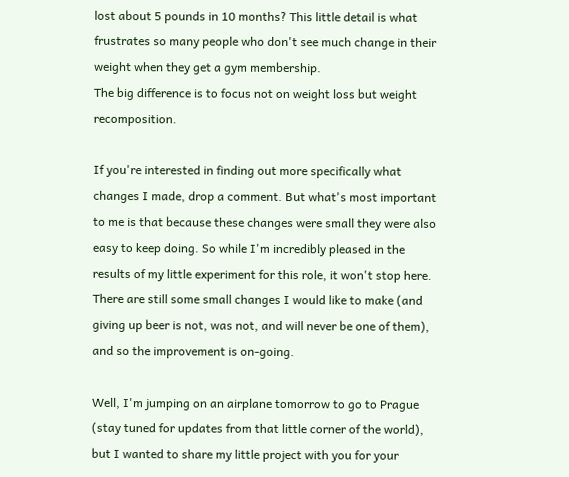lost about 5 pounds in 10 months? This little detail is what frustrates so many people who don't see much change in their weight when they get a gym membership.
The big difference is to focus not on weight loss but weight recomposition.

If you're interested in finding out more specifically what changes I made, drop a comment. But what's most important to me is that because these changes were small they were also easy to keep doing. So while I'm incredibly pleased in the results of my little experiment for this role, it won't stop here. There are still some small changes I would like to make (and giving up beer is not, was not, and will never be one of them), and so the improvement is on-going.

Well, I'm jumping on an airplane tomorrow to go to Prague (stay tuned for updates from that little corner of the world), but I wanted to share my little project with you for your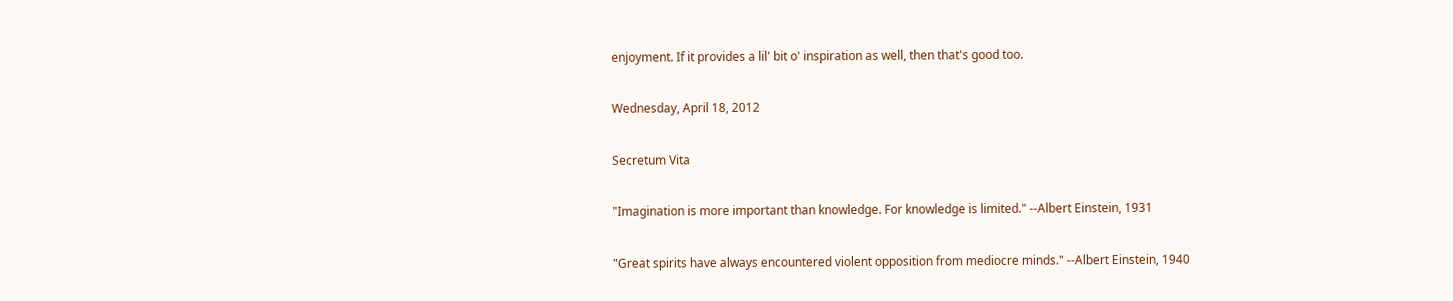enjoyment. If it provides a lil' bit o' inspiration as well, then that's good too.

Wednesday, April 18, 2012

Secretum Vita

"Imagination is more important than knowledge. For knowledge is limited." --Albert Einstein, 1931

"Great spirits have always encountered violent opposition from mediocre minds." --Albert Einstein, 1940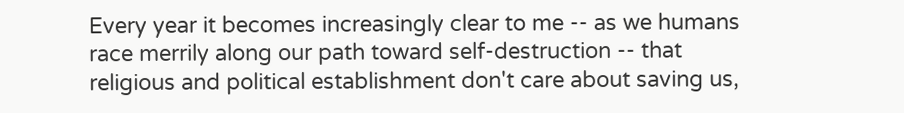Every year it becomes increasingly clear to me -- as we humans race merrily along our path toward self-destruction -- that religious and political establishment don't care about saving us,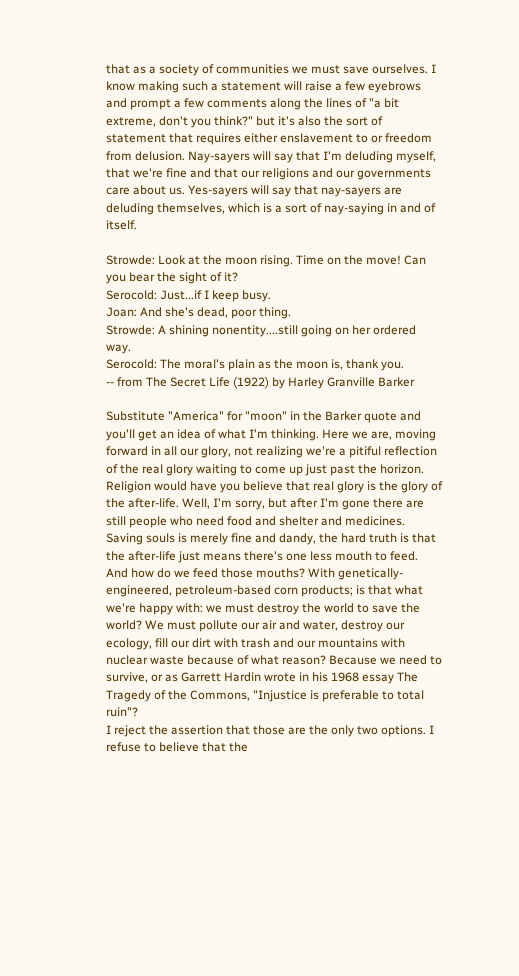that as a society of communities we must save ourselves. I know making such a statement will raise a few eyebrows and prompt a few comments along the lines of "a bit extreme, don't you think?" but it's also the sort of statement that requires either enslavement to or freedom from delusion. Nay-sayers will say that I'm deluding myself, that we're fine and that our religions and our governments care about us. Yes-sayers will say that nay-sayers are deluding themselves, which is a sort of nay-saying in and of itself.

Strowde: Look at the moon rising. Time on the move! Can you bear the sight of it?
Serocold: Just...if I keep busy.
Joan: And she's dead, poor thing.
Strowde: A shining nonentity....still going on her ordered way.
Serocold: The moral's plain as the moon is, thank you.
-- from The Secret Life (1922) by Harley Granville Barker

Substitute "America" for "moon" in the Barker quote and you'll get an idea of what I'm thinking. Here we are, moving forward in all our glory, not realizing we're a pitiful reflection of the real glory waiting to come up just past the horizon. Religion would have you believe that real glory is the glory of the after-life. Well, I'm sorry, but after I'm gone there are still people who need food and shelter and medicines. Saving souls is merely fine and dandy, the hard truth is that the after-life just means there's one less mouth to feed.
And how do we feed those mouths? With genetically-engineered, petroleum-based corn products; is that what we're happy with: we must destroy the world to save the world? We must pollute our air and water, destroy our ecology, fill our dirt with trash and our mountains with nuclear waste because of what reason? Because we need to survive, or as Garrett Hardin wrote in his 1968 essay The Tragedy of the Commons, "Injustice is preferable to total ruin"?
I reject the assertion that those are the only two options. I refuse to believe that the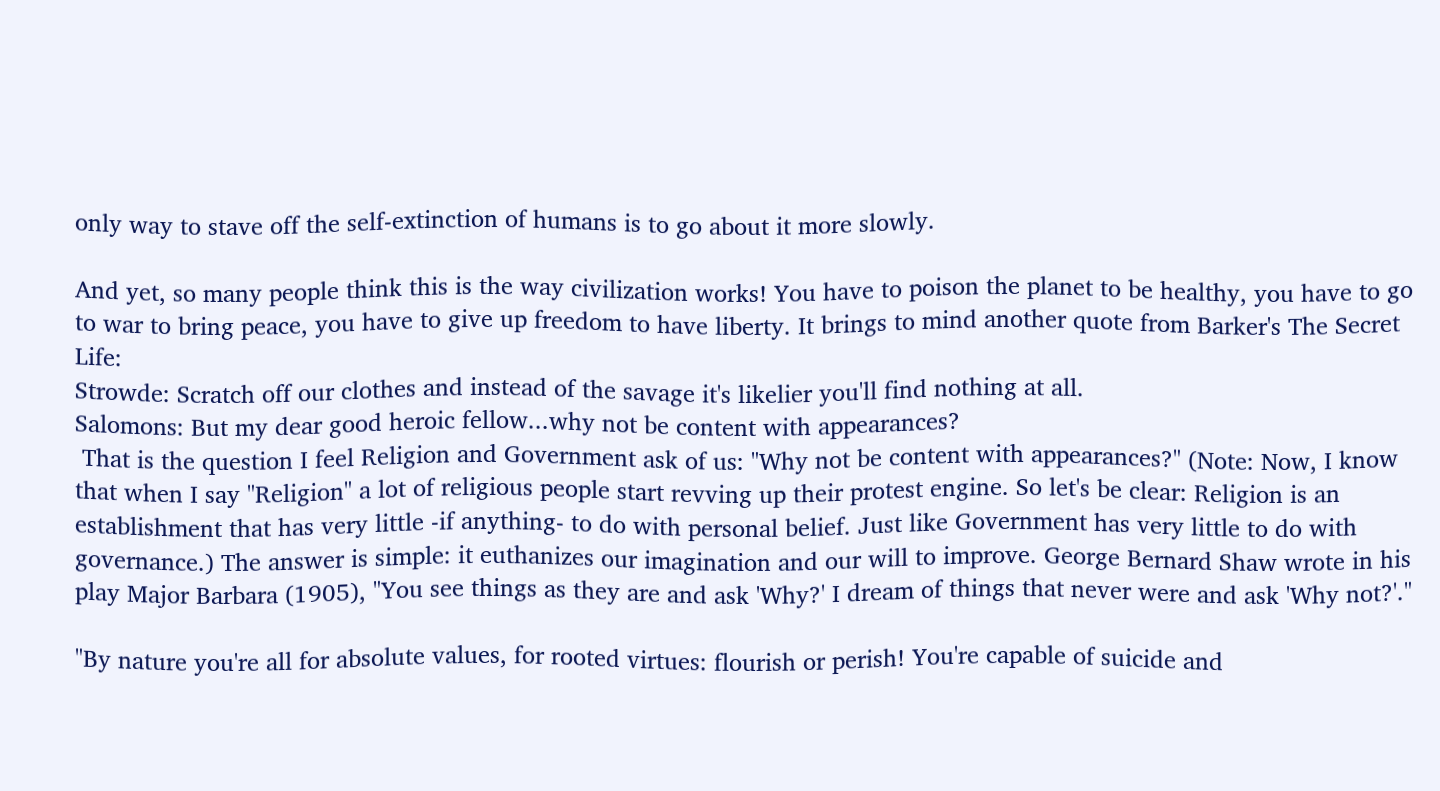only way to stave off the self-extinction of humans is to go about it more slowly.

And yet, so many people think this is the way civilization works! You have to poison the planet to be healthy, you have to go to war to bring peace, you have to give up freedom to have liberty. It brings to mind another quote from Barker's The Secret Life:
Strowde: Scratch off our clothes and instead of the savage it's likelier you'll find nothing at all.
Salomons: But my dear good heroic fellow...why not be content with appearances?
 That is the question I feel Religion and Government ask of us: "Why not be content with appearances?" (Note: Now, I know that when I say "Religion" a lot of religious people start revving up their protest engine. So let's be clear: Religion is an establishment that has very little -if anything- to do with personal belief. Just like Government has very little to do with governance.) The answer is simple: it euthanizes our imagination and our will to improve. George Bernard Shaw wrote in his play Major Barbara (1905), "You see things as they are and ask 'Why?' I dream of things that never were and ask 'Why not?'."

"By nature you're all for absolute values, for rooted virtues: flourish or perish! You're capable of suicide and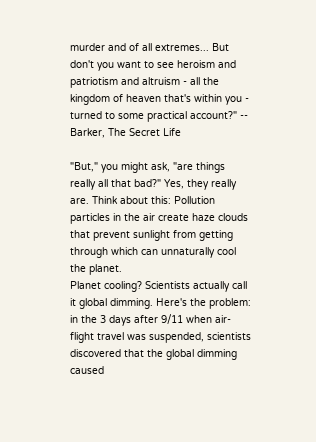murder and of all extremes... But don't you want to see heroism and patriotism and altruism - all the kingdom of heaven that's within you - turned to some practical account?" -- Barker, The Secret Life

"But," you might ask, "are things really all that bad?" Yes, they really are. Think about this: Pollution particles in the air create haze clouds that prevent sunlight from getting through which can unnaturally cool the planet.
Planet cooling? Scientists actually call it global dimming. Here's the problem: in the 3 days after 9/11 when air-flight travel was suspended, scientists discovered that the global dimming caused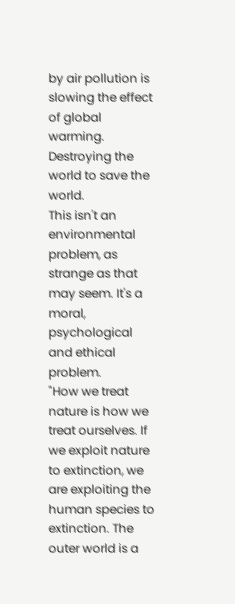by air pollution is slowing the effect of global warming. Destroying the world to save the world.
This isn't an environmental problem, as strange as that may seem. It's a moral, psychological and ethical problem.
"How we treat nature is how we treat ourselves. If we exploit nature to extinction, we are exploiting the human species to extinction. The outer world is a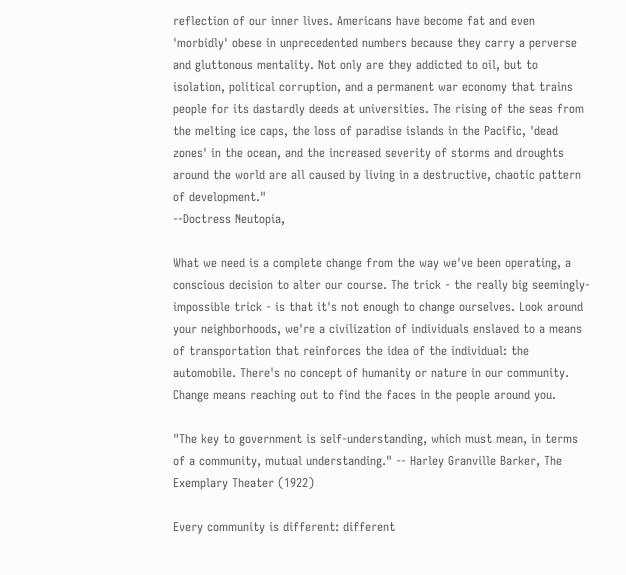reflection of our inner lives. Americans have become fat and even 'morbidly' obese in unprecedented numbers because they carry a perverse and gluttonous mentality. Not only are they addicted to oil, but to isolation, political corruption, and a permanent war economy that trains people for its dastardly deeds at universities. The rising of the seas from the melting ice caps, the loss of paradise islands in the Pacific, 'dead zones' in the ocean, and the increased severity of storms and droughts around the world are all caused by living in a destructive, chaotic pattern of development."
--Doctress Neutopia,

What we need is a complete change from the way we've been operating, a conscious decision to alter our course. The trick - the really big seemingly-impossible trick - is that it's not enough to change ourselves. Look around your neighborhoods, we're a civilization of individuals enslaved to a means of transportation that reinforces the idea of the individual: the automobile. There's no concept of humanity or nature in our community. Change means reaching out to find the faces in the people around you.

"The key to government is self-understanding, which must mean, in terms of a community, mutual understanding." -- Harley Granville Barker, The Exemplary Theater (1922)

Every community is different: different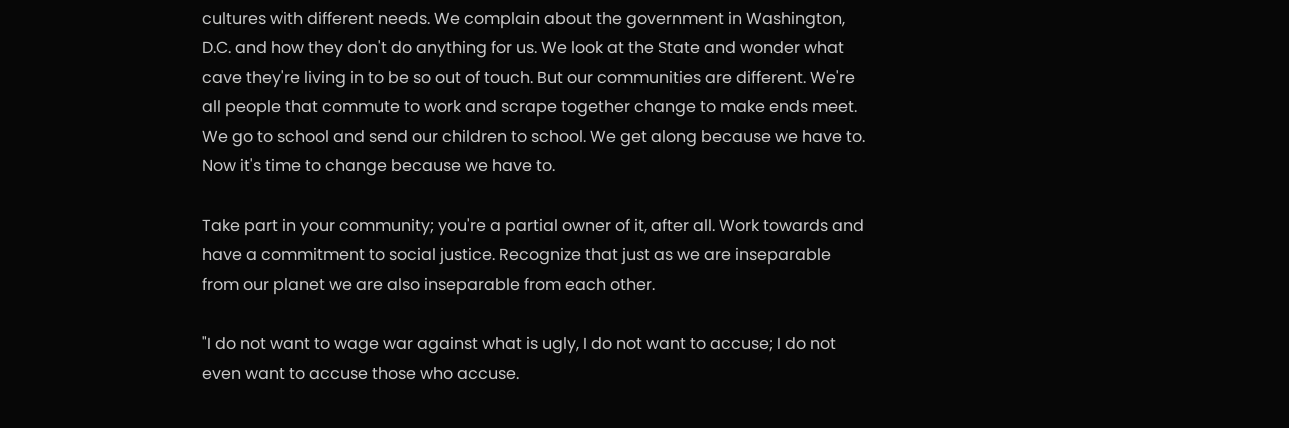cultures with different needs. We complain about the government in Washington, D.C. and how they don't do anything for us. We look at the State and wonder what cave they're living in to be so out of touch. But our communities are different. We're all people that commute to work and scrape together change to make ends meet. We go to school and send our children to school. We get along because we have to. Now it's time to change because we have to.

Take part in your community; you're a partial owner of it, after all. Work towards and have a commitment to social justice. Recognize that just as we are inseparable from our planet we are also inseparable from each other.

"I do not want to wage war against what is ugly, I do not want to accuse; I do not even want to accuse those who accuse.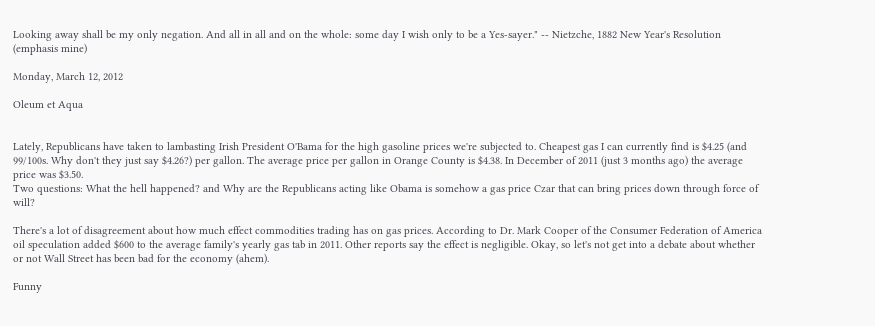Looking away shall be my only negation. And all in all and on the whole: some day I wish only to be a Yes-sayer." -- Nietzche, 1882 New Year's Resolution (emphasis mine)

Monday, March 12, 2012

Oleum et Aqua


Lately, Republicans have taken to lambasting Irish President O'Bama for the high gasoline prices we're subjected to. Cheapest gas I can currently find is $4.25 (and 99/100s. Why don't they just say $4.26?) per gallon. The average price per gallon in Orange County is $4.38. In December of 2011 (just 3 months ago) the average price was $3.50.
Two questions: What the hell happened? and Why are the Republicans acting like Obama is somehow a gas price Czar that can bring prices down through force of will?

There's a lot of disagreement about how much effect commodities trading has on gas prices. According to Dr. Mark Cooper of the Consumer Federation of America oil speculation added $600 to the average family's yearly gas tab in 2011. Other reports say the effect is negligible. Okay, so let's not get into a debate about whether or not Wall Street has been bad for the economy (ahem).

Funny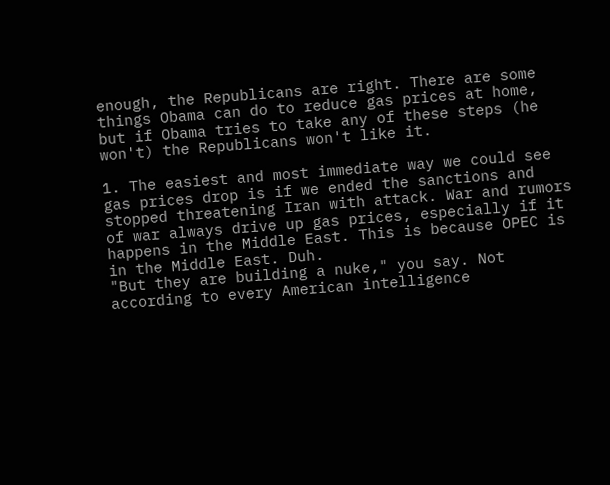enough, the Republicans are right. There are some things Obama can do to reduce gas prices at home, but if Obama tries to take any of these steps (he won't) the Republicans won't like it.

1. The easiest and most immediate way we could see gas prices drop is if we ended the sanctions and stopped threatening Iran with attack. War and rumors of war always drive up gas prices, especially if it happens in the Middle East. This is because OPEC is in the Middle East. Duh.
"But they are building a nuke," you say. Not according to every American intelligence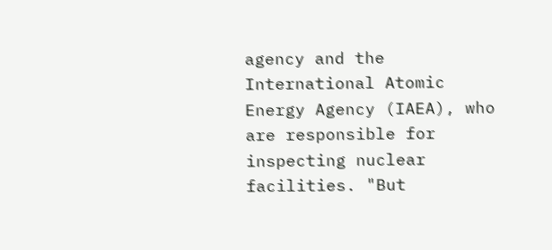agency and the International Atomic Energy Agency (IAEA), who are responsible for inspecting nuclear facilities. "But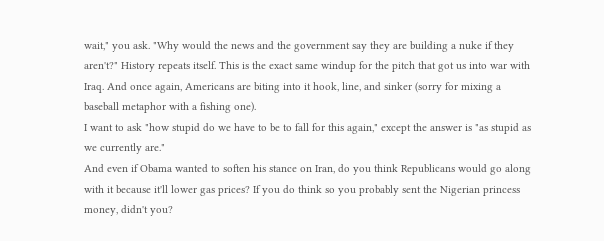wait," you ask. "Why would the news and the government say they are building a nuke if they aren't?" History repeats itself. This is the exact same windup for the pitch that got us into war with Iraq. And once again, Americans are biting into it hook, line, and sinker (sorry for mixing a baseball metaphor with a fishing one).
I want to ask "how stupid do we have to be to fall for this again," except the answer is "as stupid as we currently are."
And even if Obama wanted to soften his stance on Iran, do you think Republicans would go along with it because it'll lower gas prices? If you do think so you probably sent the Nigerian princess money, didn't you?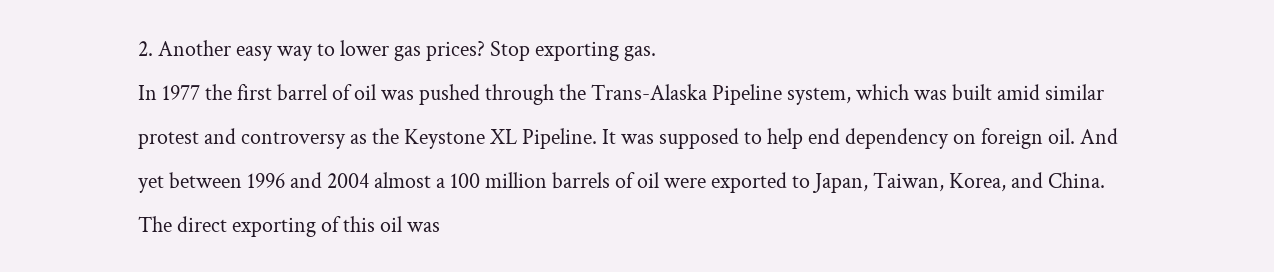2. Another easy way to lower gas prices? Stop exporting gas.
In 1977 the first barrel of oil was pushed through the Trans-Alaska Pipeline system, which was built amid similar protest and controversy as the Keystone XL Pipeline. It was supposed to help end dependency on foreign oil. And yet between 1996 and 2004 almost a 100 million barrels of oil were exported to Japan, Taiwan, Korea, and China. The direct exporting of this oil was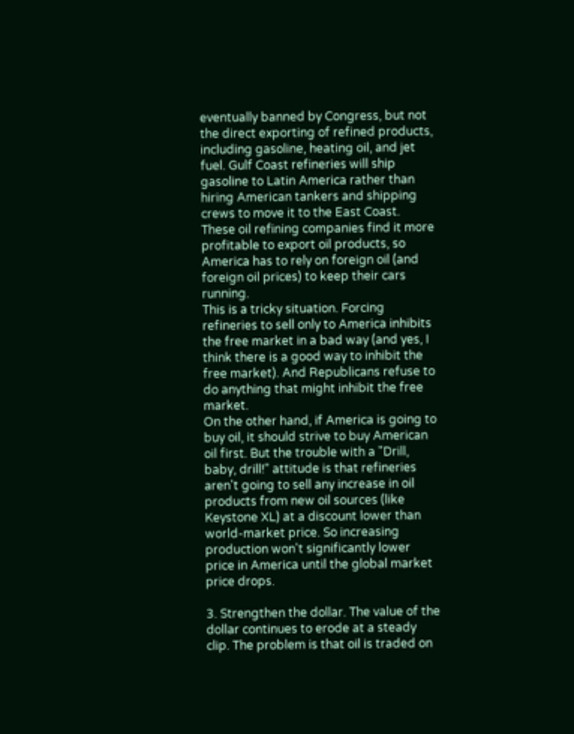eventually banned by Congress, but not the direct exporting of refined products, including gasoline, heating oil, and jet fuel. Gulf Coast refineries will ship gasoline to Latin America rather than hiring American tankers and shipping crews to move it to the East Coast. These oil refining companies find it more profitable to export oil products, so America has to rely on foreign oil (and foreign oil prices) to keep their cars running.
This is a tricky situation. Forcing refineries to sell only to America inhibits the free market in a bad way (and yes, I think there is a good way to inhibit the free market). And Republicans refuse to do anything that might inhibit the free market.
On the other hand, if America is going to buy oil, it should strive to buy American oil first. But the trouble with a "Drill, baby, drill!" attitude is that refineries aren't going to sell any increase in oil products from new oil sources (like Keystone XL) at a discount lower than world-market price. So increasing production won't significantly lower price in America until the global market price drops.

3. Strengthen the dollar. The value of the dollar continues to erode at a steady clip. The problem is that oil is traded on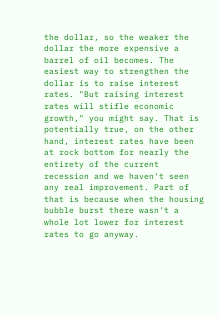the dollar, so the weaker the dollar the more expensive a barrel of oil becomes. The easiest way to strengthen the dollar is to raise interest rates. "But raising interest rates will stifle economic growth," you might say. That is potentially true, on the other hand, interest rates have been at rock bottom for nearly the entirety of the current recession and we haven't seen any real improvement. Part of that is because when the housing bubble burst there wasn't a whole lot lower for interest rates to go anyway.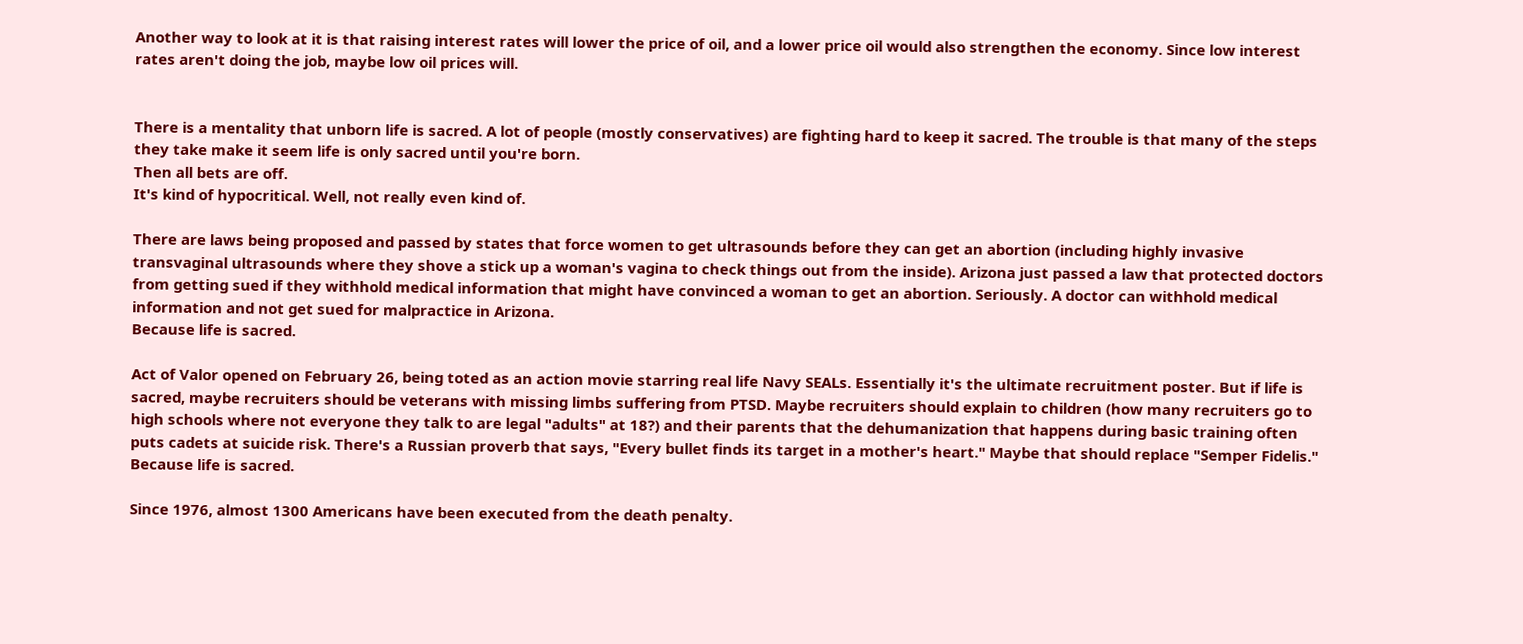Another way to look at it is that raising interest rates will lower the price of oil, and a lower price oil would also strengthen the economy. Since low interest rates aren't doing the job, maybe low oil prices will.


There is a mentality that unborn life is sacred. A lot of people (mostly conservatives) are fighting hard to keep it sacred. The trouble is that many of the steps they take make it seem life is only sacred until you're born.
Then all bets are off.
It's kind of hypocritical. Well, not really even kind of.

There are laws being proposed and passed by states that force women to get ultrasounds before they can get an abortion (including highly invasive transvaginal ultrasounds where they shove a stick up a woman's vagina to check things out from the inside). Arizona just passed a law that protected doctors from getting sued if they withhold medical information that might have convinced a woman to get an abortion. Seriously. A doctor can withhold medical information and not get sued for malpractice in Arizona.
Because life is sacred.

Act of Valor opened on February 26, being toted as an action movie starring real life Navy SEALs. Essentially it's the ultimate recruitment poster. But if life is sacred, maybe recruiters should be veterans with missing limbs suffering from PTSD. Maybe recruiters should explain to children (how many recruiters go to high schools where not everyone they talk to are legal "adults" at 18?) and their parents that the dehumanization that happens during basic training often puts cadets at suicide risk. There's a Russian proverb that says, "Every bullet finds its target in a mother's heart." Maybe that should replace "Semper Fidelis."
Because life is sacred.

Since 1976, almost 1300 Americans have been executed from the death penalty.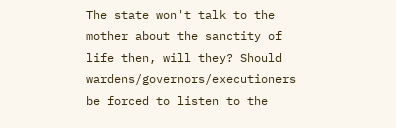The state won't talk to the mother about the sanctity of life then, will they? Should wardens/governors/executioners be forced to listen to the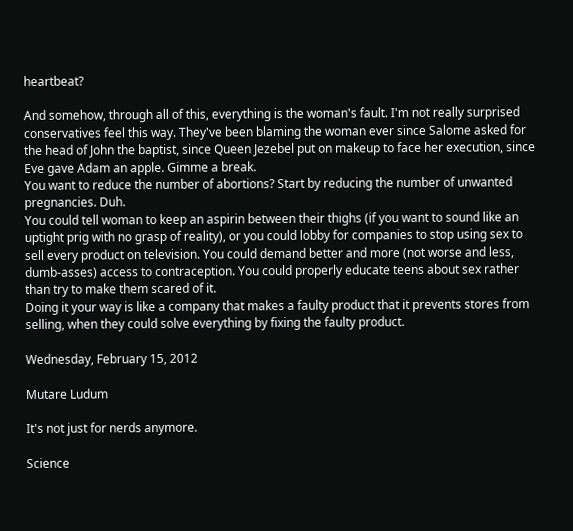heartbeat?

And somehow, through all of this, everything is the woman's fault. I'm not really surprised conservatives feel this way. They've been blaming the woman ever since Salome asked for the head of John the baptist, since Queen Jezebel put on makeup to face her execution, since Eve gave Adam an apple. Gimme a break.
You want to reduce the number of abortions? Start by reducing the number of unwanted pregnancies. Duh.
You could tell woman to keep an aspirin between their thighs (if you want to sound like an uptight prig with no grasp of reality), or you could lobby for companies to stop using sex to sell every product on television. You could demand better and more (not worse and less, dumb-asses) access to contraception. You could properly educate teens about sex rather than try to make them scared of it.
Doing it your way is like a company that makes a faulty product that it prevents stores from selling, when they could solve everything by fixing the faulty product.

Wednesday, February 15, 2012

Mutare Ludum

It's not just for nerds anymore.

Science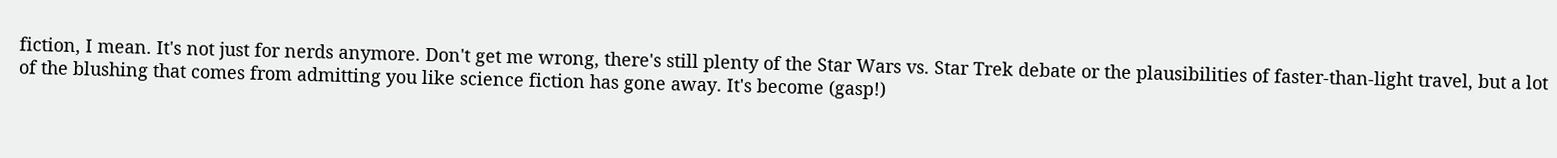fiction, I mean. It's not just for nerds anymore. Don't get me wrong, there's still plenty of the Star Wars vs. Star Trek debate or the plausibilities of faster-than-light travel, but a lot of the blushing that comes from admitting you like science fiction has gone away. It's become (gasp!)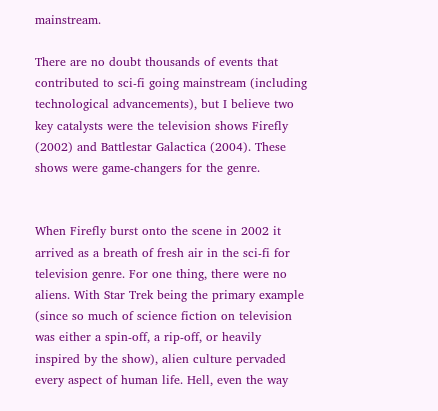mainstream.

There are no doubt thousands of events that contributed to sci-fi going mainstream (including technological advancements), but I believe two key catalysts were the television shows Firefly (2002) and Battlestar Galactica (2004). These shows were game-changers for the genre.


When Firefly burst onto the scene in 2002 it arrived as a breath of fresh air in the sci-fi for television genre. For one thing, there were no aliens. With Star Trek being the primary example (since so much of science fiction on television was either a spin-off, a rip-off, or heavily inspired by the show), alien culture pervaded every aspect of human life. Hell, even the way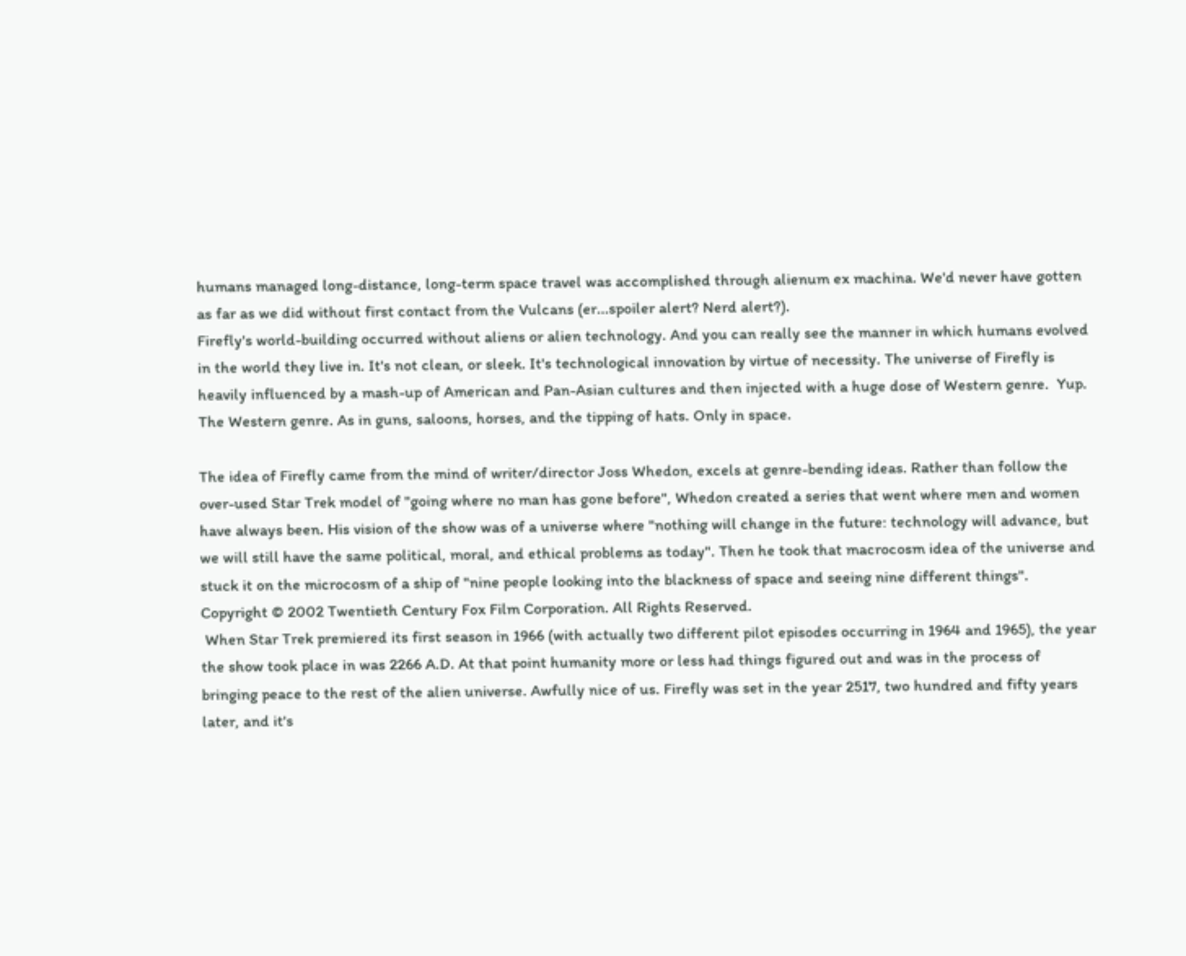humans managed long-distance, long-term space travel was accomplished through alienum ex machina. We'd never have gotten as far as we did without first contact from the Vulcans (er...spoiler alert? Nerd alert?).
Firefly's world-building occurred without aliens or alien technology. And you can really see the manner in which humans evolved in the world they live in. It's not clean, or sleek. It's technological innovation by virtue of necessity. The universe of Firefly is heavily influenced by a mash-up of American and Pan-Asian cultures and then injected with a huge dose of Western genre.  Yup. The Western genre. As in guns, saloons, horses, and the tipping of hats. Only in space.

The idea of Firefly came from the mind of writer/director Joss Whedon, excels at genre-bending ideas. Rather than follow the over-used Star Trek model of "going where no man has gone before", Whedon created a series that went where men and women have always been. His vision of the show was of a universe where "nothing will change in the future: technology will advance, but we will still have the same political, moral, and ethical problems as today". Then he took that macrocosm idea of the universe and stuck it on the microcosm of a ship of "nine people looking into the blackness of space and seeing nine different things".
Copyright © 2002 Twentieth Century Fox Film Corporation. All Rights Reserved.
 When Star Trek premiered its first season in 1966 (with actually two different pilot episodes occurring in 1964 and 1965), the year the show took place in was 2266 A.D. At that point humanity more or less had things figured out and was in the process of bringing peace to the rest of the alien universe. Awfully nice of us. Firefly was set in the year 2517, two hundred and fifty years later, and it's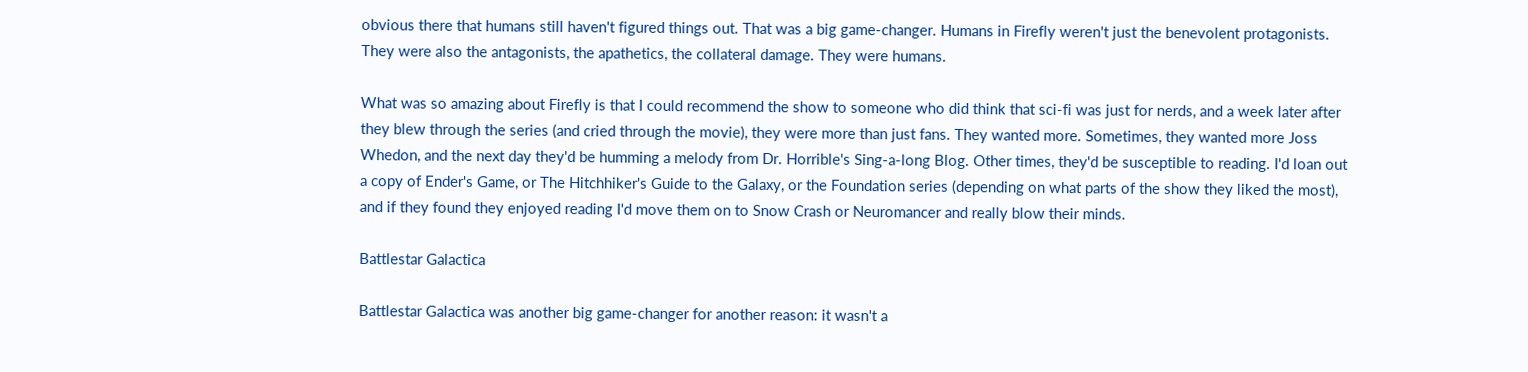obvious there that humans still haven't figured things out. That was a big game-changer. Humans in Firefly weren't just the benevolent protagonists. They were also the antagonists, the apathetics, the collateral damage. They were humans.

What was so amazing about Firefly is that I could recommend the show to someone who did think that sci-fi was just for nerds, and a week later after they blew through the series (and cried through the movie), they were more than just fans. They wanted more. Sometimes, they wanted more Joss Whedon, and the next day they'd be humming a melody from Dr. Horrible's Sing-a-long Blog. Other times, they'd be susceptible to reading. I'd loan out a copy of Ender's Game, or The Hitchhiker's Guide to the Galaxy, or the Foundation series (depending on what parts of the show they liked the most), and if they found they enjoyed reading I'd move them on to Snow Crash or Neuromancer and really blow their minds.

Battlestar Galactica

Battlestar Galactica was another big game-changer for another reason: it wasn't a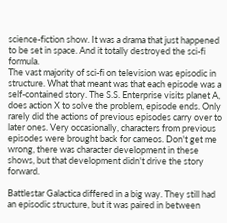science-fiction show. It was a drama that just happened to be set in space. And it totally destroyed the sci-fi formula.
The vast majority of sci-fi on television was episodic in structure. What that meant was that each episode was a self-contained story. The S.S. Enterprise visits planet A, does action X to solve the problem, episode ends. Only rarely did the actions of previous episodes carry over to later ones. Very occasionally, characters from previous episodes were brought back for cameos. Don't get me wrong, there was character development in these shows, but that development didn't drive the story forward.

Battlestar Galactica differed in a big way. They still had an episodic structure, but it was paired in between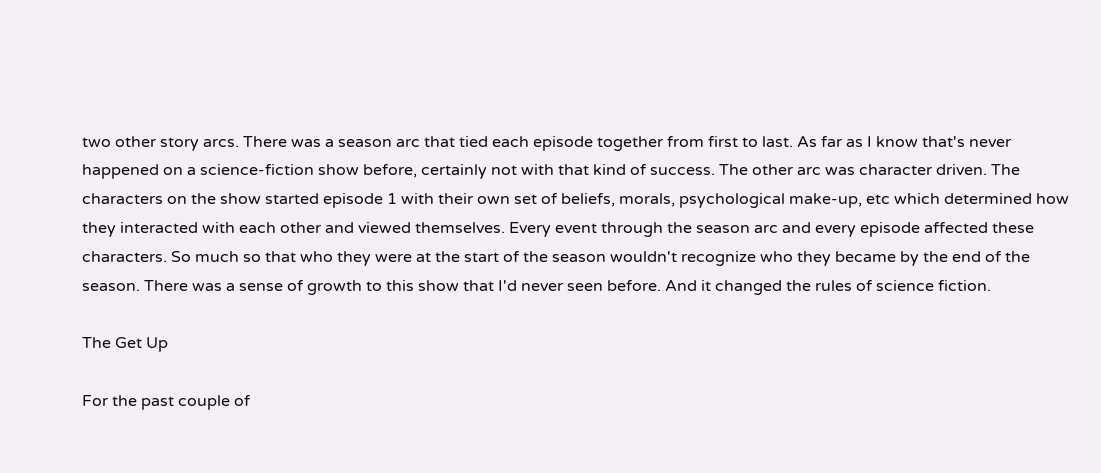two other story arcs. There was a season arc that tied each episode together from first to last. As far as I know that's never happened on a science-fiction show before, certainly not with that kind of success. The other arc was character driven. The characters on the show started episode 1 with their own set of beliefs, morals, psychological make-up, etc which determined how they interacted with each other and viewed themselves. Every event through the season arc and every episode affected these characters. So much so that who they were at the start of the season wouldn't recognize who they became by the end of the season. There was a sense of growth to this show that I'd never seen before. And it changed the rules of science fiction.

The Get Up

For the past couple of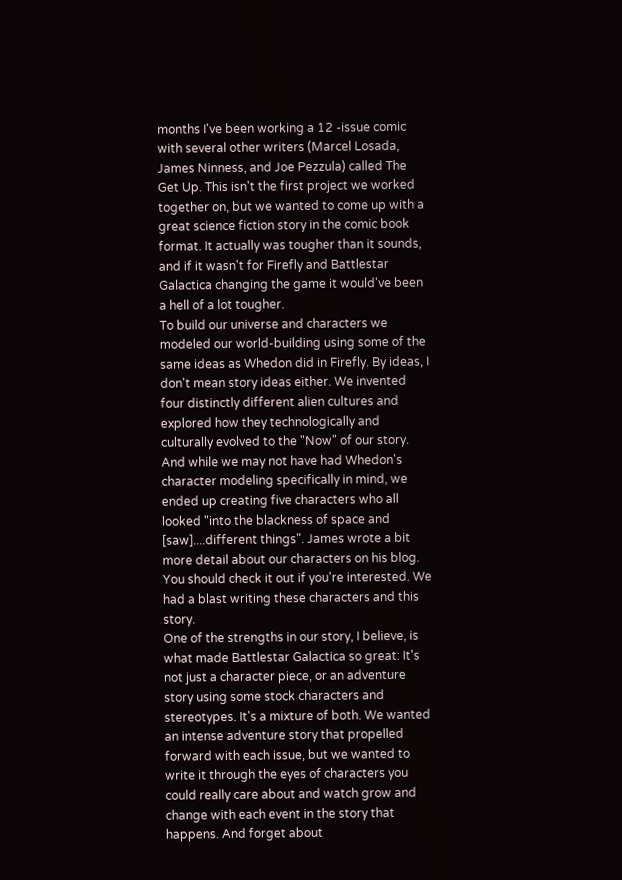months I've been working a 12 -issue comic with several other writers (Marcel Losada, James Ninness, and Joe Pezzula) called The Get Up. This isn't the first project we worked together on, but we wanted to come up with a great science fiction story in the comic book format. It actually was tougher than it sounds, and if it wasn't for Firefly and Battlestar Galactica changing the game it would've been a hell of a lot tougher.
To build our universe and characters we modeled our world-building using some of the same ideas as Whedon did in Firefly. By ideas, I don't mean story ideas either. We invented four distinctly different alien cultures and explored how they technologically and culturally evolved to the "Now" of our story. And while we may not have had Whedon's character modeling specifically in mind, we ended up creating five characters who all looked "into the blackness of space and [saw]....different things". James wrote a bit more detail about our characters on his blog. You should check it out if you're interested. We had a blast writing these characters and this story.
One of the strengths in our story, I believe, is what made Battlestar Galactica so great: It's not just a character piece, or an adventure story using some stock characters and stereotypes. It's a mixture of both. We wanted an intense adventure story that propelled forward with each issue, but we wanted to write it through the eyes of characters you could really care about and watch grow and change with each event in the story that happens. And forget about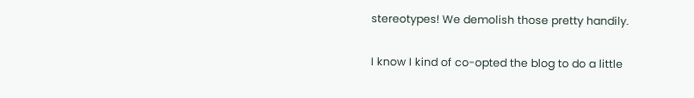stereotypes! We demolish those pretty handily.

I know I kind of co-opted the blog to do a little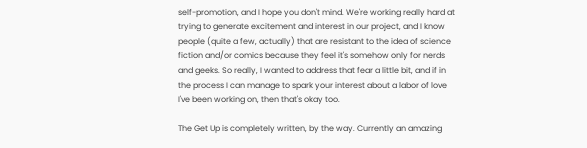self-promotion, and I hope you don't mind. We're working really hard at trying to generate excitement and interest in our project, and I know people (quite a few, actually) that are resistant to the idea of science fiction and/or comics because they feel it's somehow only for nerds and geeks. So really, I wanted to address that fear a little bit, and if in the process I can manage to spark your interest about a labor of love I've been working on, then that's okay too.

The Get Up is completely written, by the way. Currently an amazing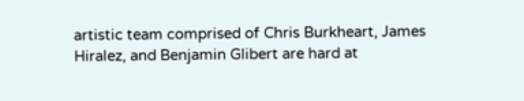artistic team comprised of Chris Burkheart, James Hiralez, and Benjamin Glibert are hard at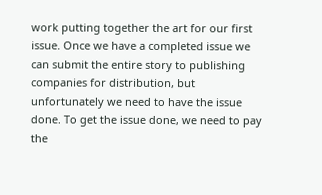work putting together the art for our first issue. Once we have a completed issue we can submit the entire story to publishing companies for distribution, but unfortunately we need to have the issue done. To get the issue done, we need to pay the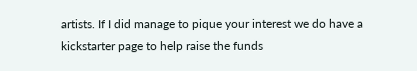artists. If I did manage to pique your interest we do have a kickstarter page to help raise the funds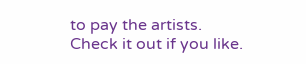to pay the artists. Check it out if you like.